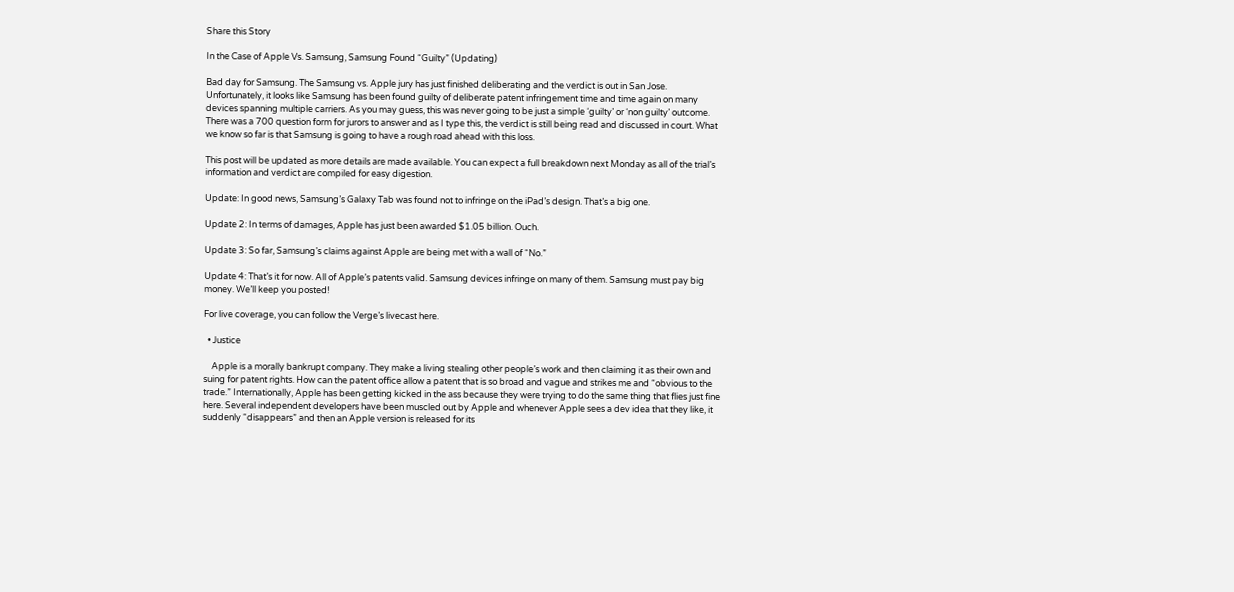Share this Story

In the Case of Apple Vs. Samsung, Samsung Found “Guilty” (Updating)

Bad day for Samsung. The Samsung vs. Apple jury has just finished deliberating and the verdict is out in San Jose. Unfortunately, it looks like Samsung has been found guilty of deliberate patent infringement time and time again on many devices spanning multiple carriers. As you may guess, this was never going to be just a simple ‘guilty’ or ‘non guilty’ outcome. There was a 700 question form for jurors to answer and as I type this, the verdict is still being read and discussed in court. What we know so far is that Samsung is going to have a rough road ahead with this loss.

This post will be updated as more details are made available. You can expect a full breakdown next Monday as all of the trial’s information and verdict are compiled for easy digestion.

Update: In good news, Samsung’s Galaxy Tab was found not to infringe on the iPad’s design. That’s a big one.

Update 2: In terms of damages, Apple has just been awarded $1.05 billion. Ouch.

Update 3: So far, Samsung’s claims against Apple are being met with a wall of “No.”

Update 4: That’s it for now. All of Apple’s patents valid. Samsung devices infringe on many of them. Samsung must pay big money. We’ll keep you posted!

For live coverage, you can follow the Verge’s livecast here.

  • Justice

    Apple is a morally bankrupt company. They make a living stealing other people’s work and then claiming it as their own and suing for patent rights. How can the patent office allow a patent that is so broad and vague and strikes me and “obvious to the trade.” Internationally, Apple has been getting kicked in the ass because they were trying to do the same thing that flies just fine here. Several independent developers have been muscled out by Apple and whenever Apple sees a dev idea that they like, it suddenly “disappears” and then an Apple version is released for its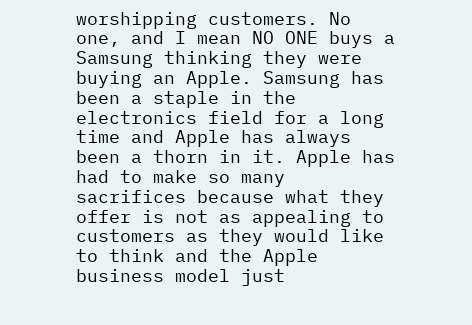worshipping customers. No one, and I mean NO ONE buys a Samsung thinking they were buying an Apple. Samsung has been a staple in the electronics field for a long time and Apple has always been a thorn in it. Apple has had to make so many sacrifices because what they offer is not as appealing to customers as they would like to think and the Apple business model just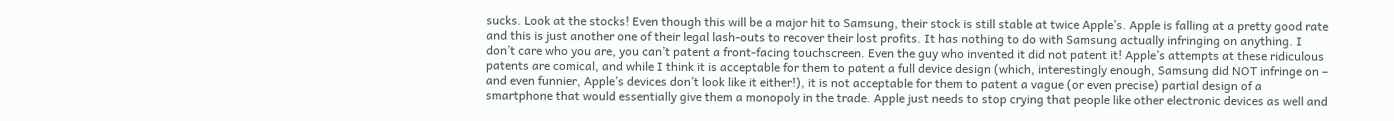sucks. Look at the stocks! Even though this will be a major hit to Samsung, their stock is still stable at twice Apple’s. Apple is falling at a pretty good rate and this is just another one of their legal lash-outs to recover their lost profits. It has nothing to do with Samsung actually infringing on anything. I don’t care who you are, you can’t patent a front-facing touchscreen. Even the guy who invented it did not patent it! Apple’s attempts at these ridiculous patents are comical, and while I think it is acceptable for them to patent a full device design (which, interestingly enough, Samsung did NOT infringe on – and even funnier, Apple’s devices don’t look like it either!), it is not acceptable for them to patent a vague (or even precise) partial design of a smartphone that would essentially give them a monopoly in the trade. Apple just needs to stop crying that people like other electronic devices as well and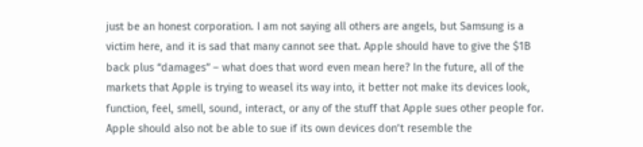just be an honest corporation. I am not saying all others are angels, but Samsung is a victim here, and it is sad that many cannot see that. Apple should have to give the $1B back plus “damages” – what does that word even mean here? In the future, all of the markets that Apple is trying to weasel its way into, it better not make its devices look, function, feel, smell, sound, interact, or any of the stuff that Apple sues other people for. Apple should also not be able to sue if its own devices don’t resemble the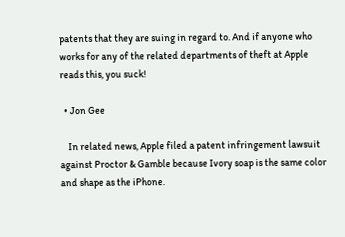patents that they are suing in regard to. And if anyone who works for any of the related departments of theft at Apple reads this, you suck!

  • Jon Gee

    In related news, Apple filed a patent infringement lawsuit against Proctor & Gamble because Ivory soap is the same color and shape as the iPhone.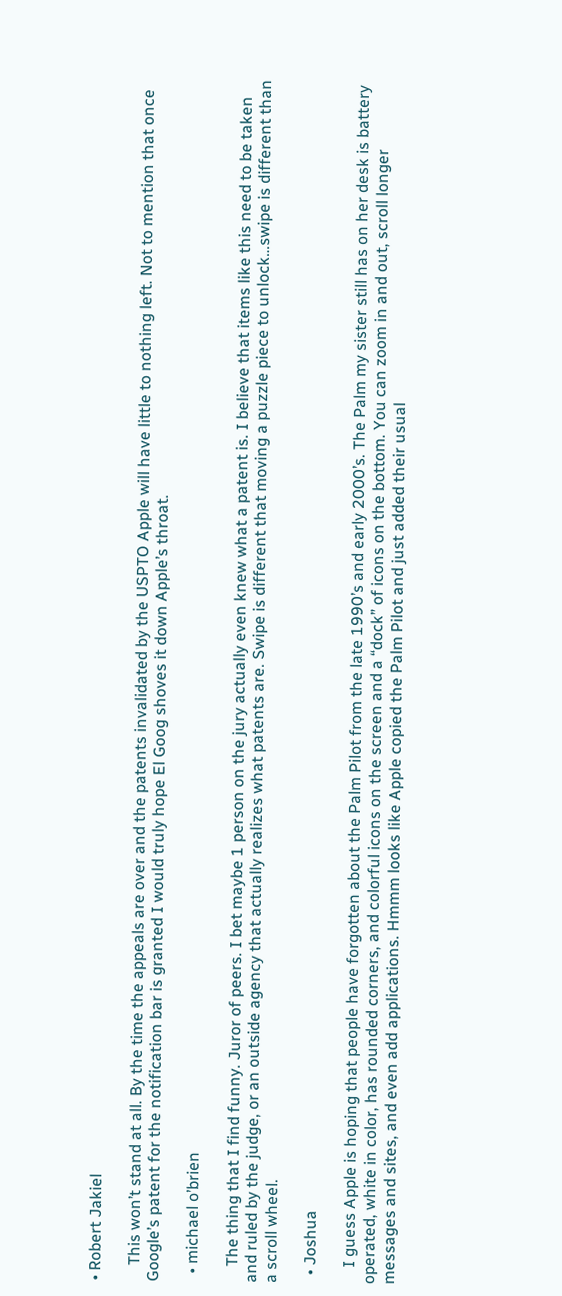• Robert Jakiel

    This won’t stand at all. By the time the appeals are over and the patents invalidated by the USPTO Apple will have little to nothing left. Not to mention that once Google’s patent for the notification bar is granted I would truly hope El Goog shoves it down Apple’s throat.

  • michael o’brien

    The thing that I find funny. Juror of peers. I bet maybe 1 person on the jury actually even knew what a patent is. I believe that items like this need to be taken and ruled by the judge, or an outside agency that actually realizes what patents are. Swipe is different that moving a puzzle piece to unlock…swipe is different than a scroll wheel.

  • Joshua

    I guess Apple is hoping that people have forgotten about the Palm Pilot from the late 1990’s and early 2000’s. The Palm my sister still has on her desk is battery operated, white in color, has rounded corners, and colorful icons on the screen and a “dock” of icons on the bottom. You can zoom in and out, scroll longer messages and sites, and even add applications. Hmmm looks like Apple copied the Palm Pilot and just added their usual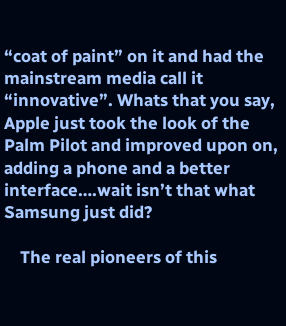“coat of paint” on it and had the mainstream media call it “innovative”. Whats that you say, Apple just took the look of the Palm Pilot and improved upon on, adding a phone and a better interface….wait isn’t that what Samsung just did?

    The real pioneers of this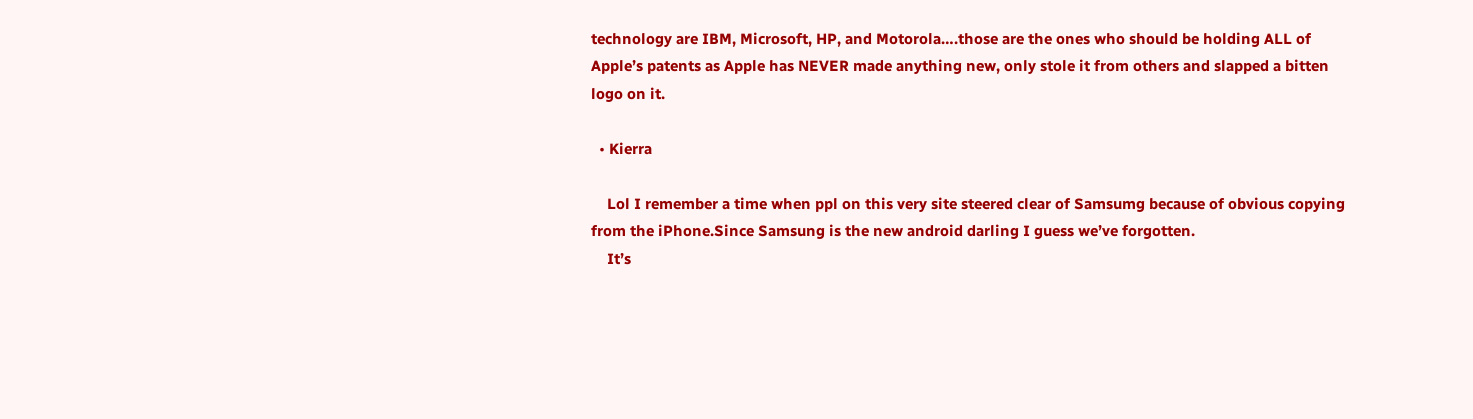technology are IBM, Microsoft, HP, and Motorola….those are the ones who should be holding ALL of Apple’s patents as Apple has NEVER made anything new, only stole it from others and slapped a bitten logo on it.

  • Kierra

    Lol I remember a time when ppl on this very site steered clear of Samsumg because of obvious copying from the iPhone.Since Samsung is the new android darling I guess we’ve forgotten.
    It’s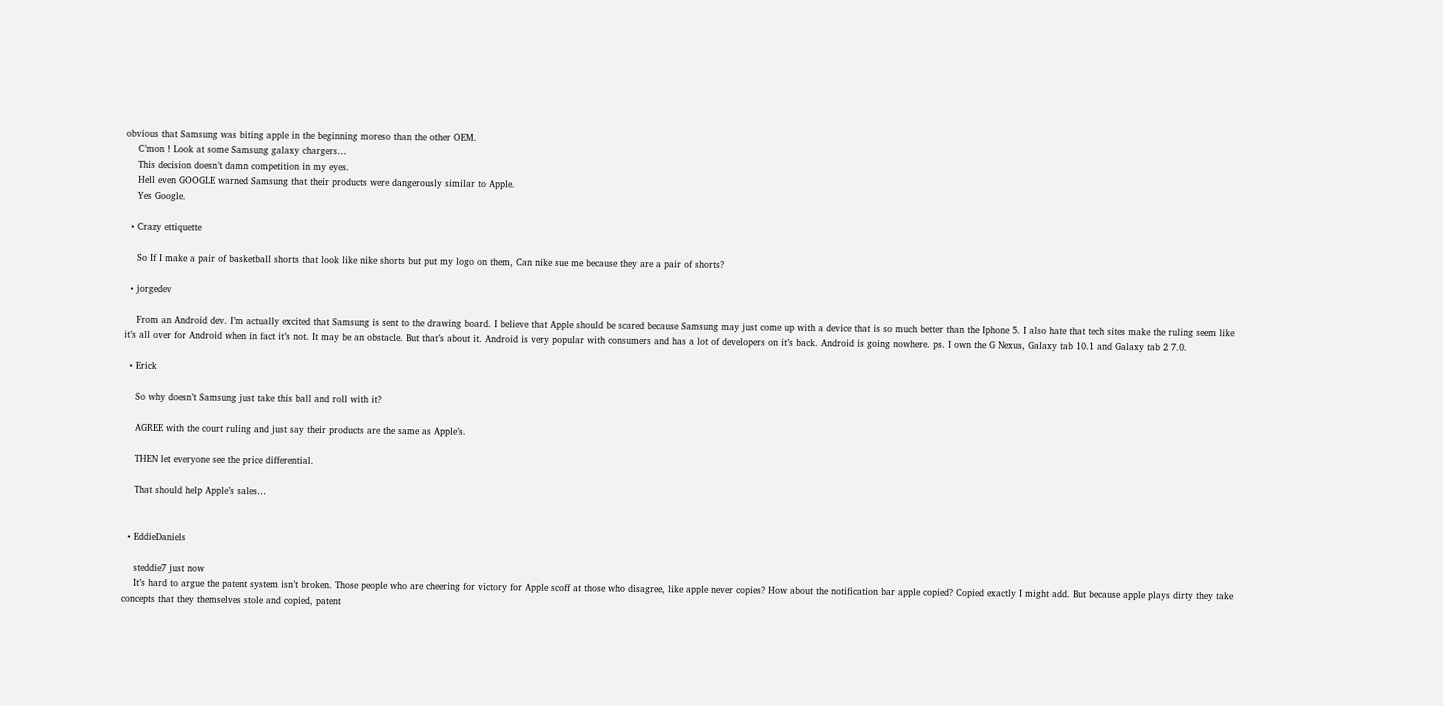obvious that Samsung was biting apple in the beginning moreso than the other OEM.
    C’mon ! Look at some Samsung galaxy chargers…
    This decision doesn’t damn competition in my eyes.
    Hell even GOOGLE warned Samsung that their products were dangerously similar to Apple.
    Yes Google.

  • Crazy ettiquette

    So If I make a pair of basketball shorts that look like nike shorts but put my logo on them, Can nike sue me because they are a pair of shorts?

  • jorgedev

    From an Android dev. I’m actually excited that Samsung is sent to the drawing board. I believe that Apple should be scared because Samsung may just come up with a device that is so much better than the Iphone 5. I also hate that tech sites make the ruling seem like it’s all over for Android when in fact it’s not. It may be an obstacle. But that’s about it. Android is very popular with consumers and has a lot of developers on it’s back. Android is going nowhere. ps. I own the G Nexus, Galaxy tab 10.1 and Galaxy tab 2 7.0.

  • Erick

    So why doesn’t Samsung just take this ball and roll with it?

    AGREE with the court ruling and just say their products are the same as Apple’s.

    THEN let everyone see the price differential.

    That should help Apple’s sales…


  • EddieDaniels

    steddie7 just now
    It’s hard to argue the patent system isn’t broken. Those people who are cheering for victory for Apple scoff at those who disagree, like apple never copies? How about the notification bar apple copied? Copied exactly I might add. But because apple plays dirty they take concepts that they themselves stole and copied, patent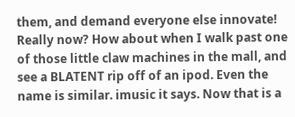them, and demand everyone else innovate! Really now? How about when I walk past one of those little claw machines in the mall, and see a BLATENT rip off of an ipod. Even the name is similar. imusic it says. Now that is a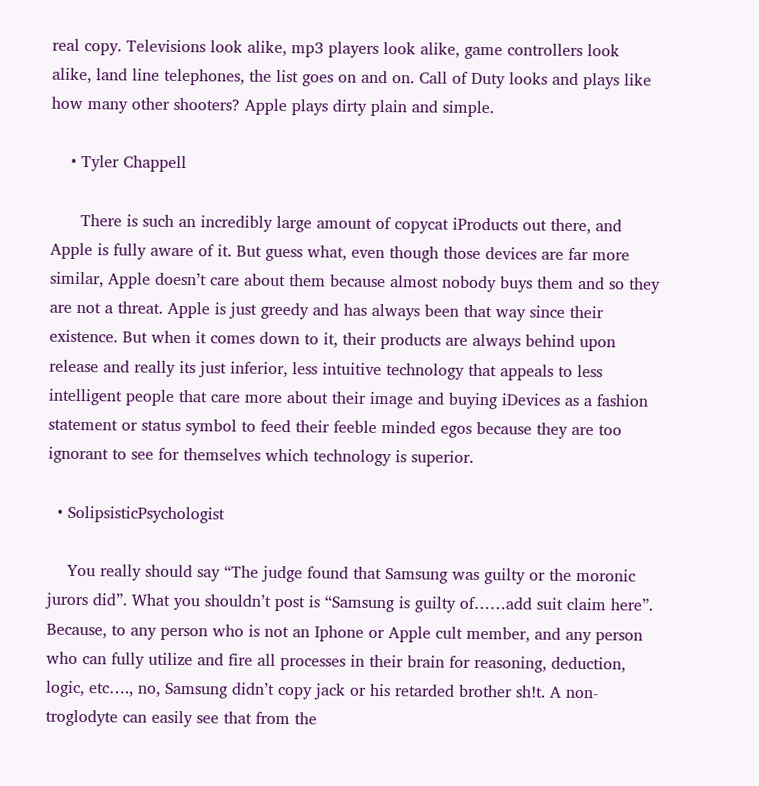real copy. Televisions look alike, mp3 players look alike, game controllers look alike, land line telephones, the list goes on and on. Call of Duty looks and plays like how many other shooters? Apple plays dirty plain and simple.

    • Tyler Chappell

      There is such an incredibly large amount of copycat iProducts out there, and Apple is fully aware of it. But guess what, even though those devices are far more similar, Apple doesn’t care about them because almost nobody buys them and so they are not a threat. Apple is just greedy and has always been that way since their existence. But when it comes down to it, their products are always behind upon release and really its just inferior, less intuitive technology that appeals to less intelligent people that care more about their image and buying iDevices as a fashion statement or status symbol to feed their feeble minded egos because they are too ignorant to see for themselves which technology is superior.

  • SolipsisticPsychologist

    You really should say “The judge found that Samsung was guilty or the moronic jurors did”. What you shouldn’t post is “Samsung is guilty of……add suit claim here”. Because, to any person who is not an Iphone or Apple cult member, and any person who can fully utilize and fire all processes in their brain for reasoning, deduction, logic, etc…., no, Samsung didn’t copy jack or his retarded brother sh!t. A non-troglodyte can easily see that from the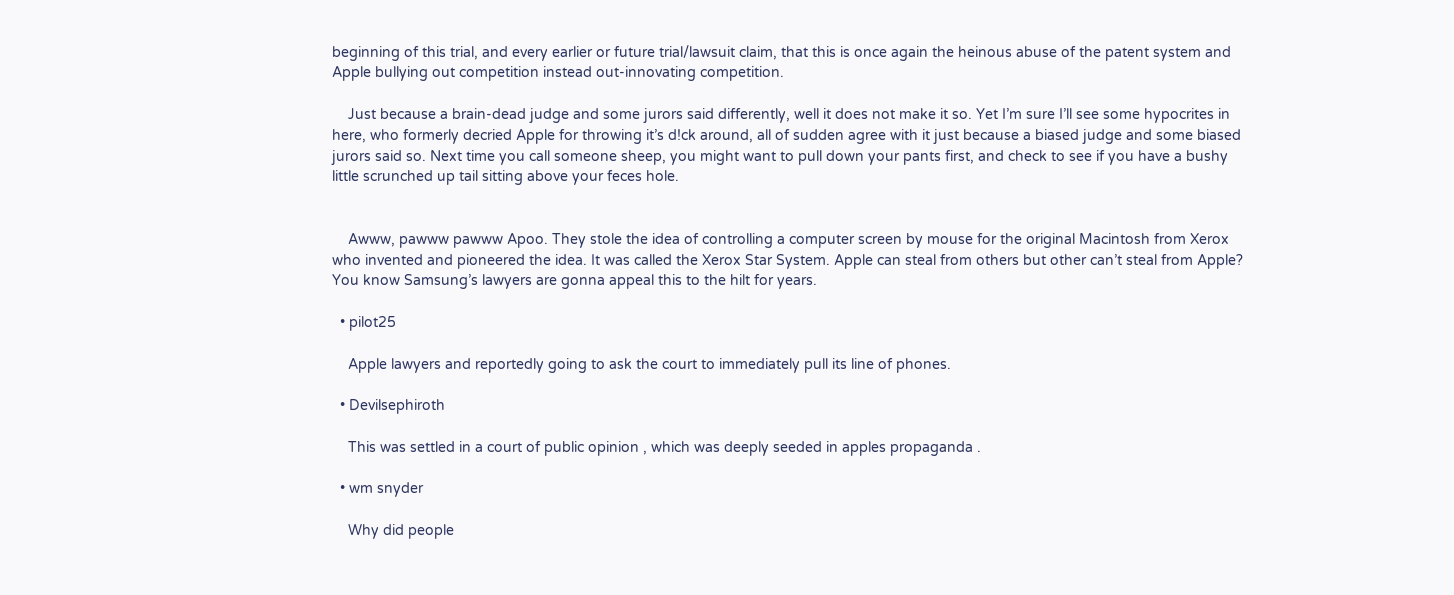beginning of this trial, and every earlier or future trial/lawsuit claim, that this is once again the heinous abuse of the patent system and Apple bullying out competition instead out-innovating competition.

    Just because a brain-dead judge and some jurors said differently, well it does not make it so. Yet I’m sure I’ll see some hypocrites in here, who formerly decried Apple for throwing it’s d!ck around, all of sudden agree with it just because a biased judge and some biased jurors said so. Next time you call someone sheep, you might want to pull down your pants first, and check to see if you have a bushy little scrunched up tail sitting above your feces hole.


    Awww, pawww pawww Apoo. They stole the idea of controlling a computer screen by mouse for the original Macintosh from Xerox who invented and pioneered the idea. It was called the Xerox Star System. Apple can steal from others but other can’t steal from Apple? You know Samsung’s lawyers are gonna appeal this to the hilt for years.

  • pilot25

    Apple lawyers and reportedly going to ask the court to immediately pull its line of phones.

  • Devilsephiroth

    This was settled in a court of public opinion , which was deeply seeded in apples propaganda .

  • wm snyder

    Why did people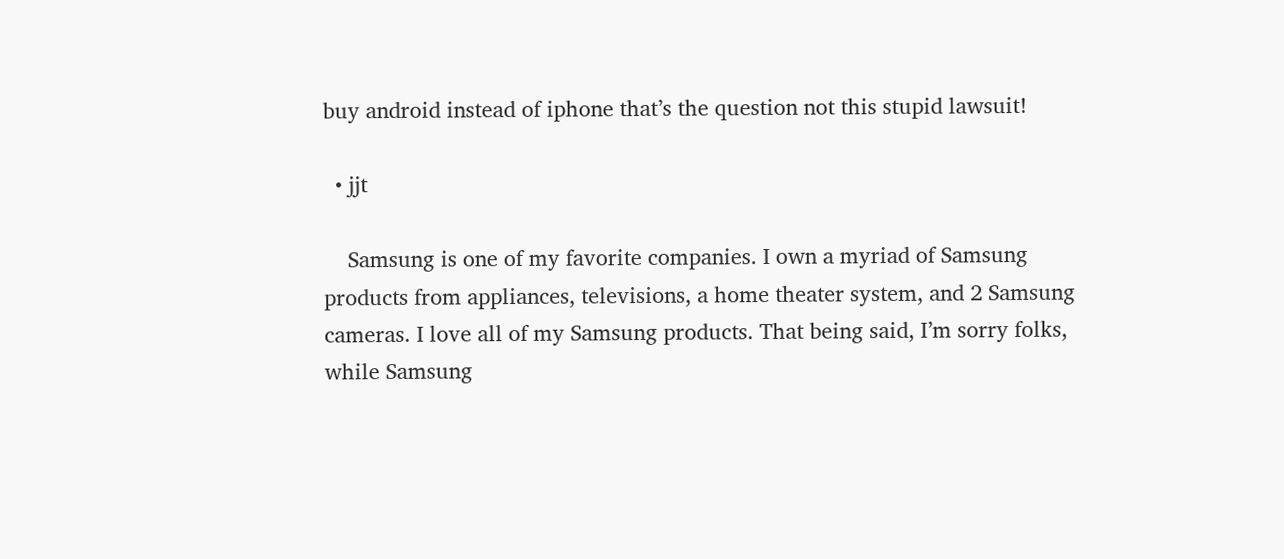buy android instead of iphone that’s the question not this stupid lawsuit!

  • jjt

    Samsung is one of my favorite companies. I own a myriad of Samsung products from appliances, televisions, a home theater system, and 2 Samsung cameras. I love all of my Samsung products. That being said, I’m sorry folks, while Samsung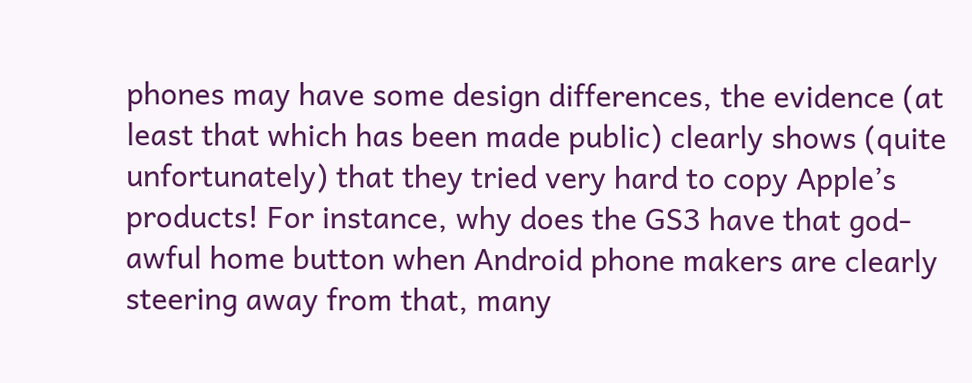phones may have some design differences, the evidence (at least that which has been made public) clearly shows (quite unfortunately) that they tried very hard to copy Apple’s products! For instance, why does the GS3 have that god-awful home button when Android phone makers are clearly steering away from that, many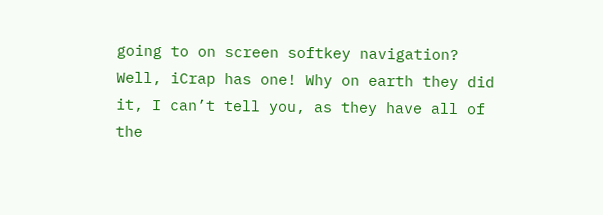going to on screen softkey navigation? Well, iCrap has one! Why on earth they did it, I can’t tell you, as they have all of the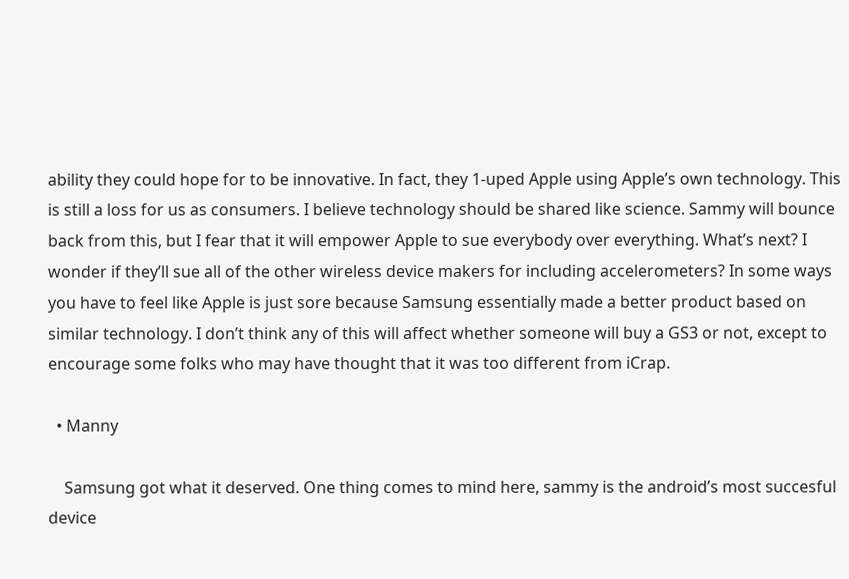ability they could hope for to be innovative. In fact, they 1-uped Apple using Apple’s own technology. This is still a loss for us as consumers. I believe technology should be shared like science. Sammy will bounce back from this, but I fear that it will empower Apple to sue everybody over everything. What’s next? I wonder if they’ll sue all of the other wireless device makers for including accelerometers? In some ways you have to feel like Apple is just sore because Samsung essentially made a better product based on similar technology. I don’t think any of this will affect whether someone will buy a GS3 or not, except to encourage some folks who may have thought that it was too different from iCrap.

  • Manny

    Samsung got what it deserved. One thing comes to mind here, sammy is the android’s most succesful device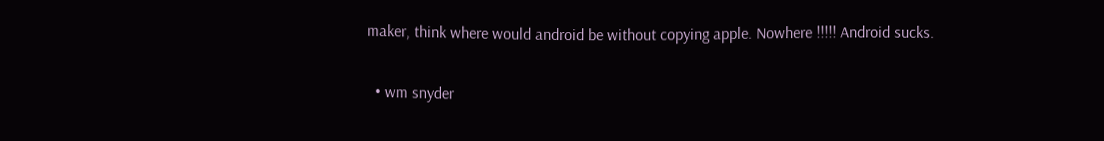maker, think where would android be without copying apple. Nowhere !!!!! Android sucks.

  • wm snyder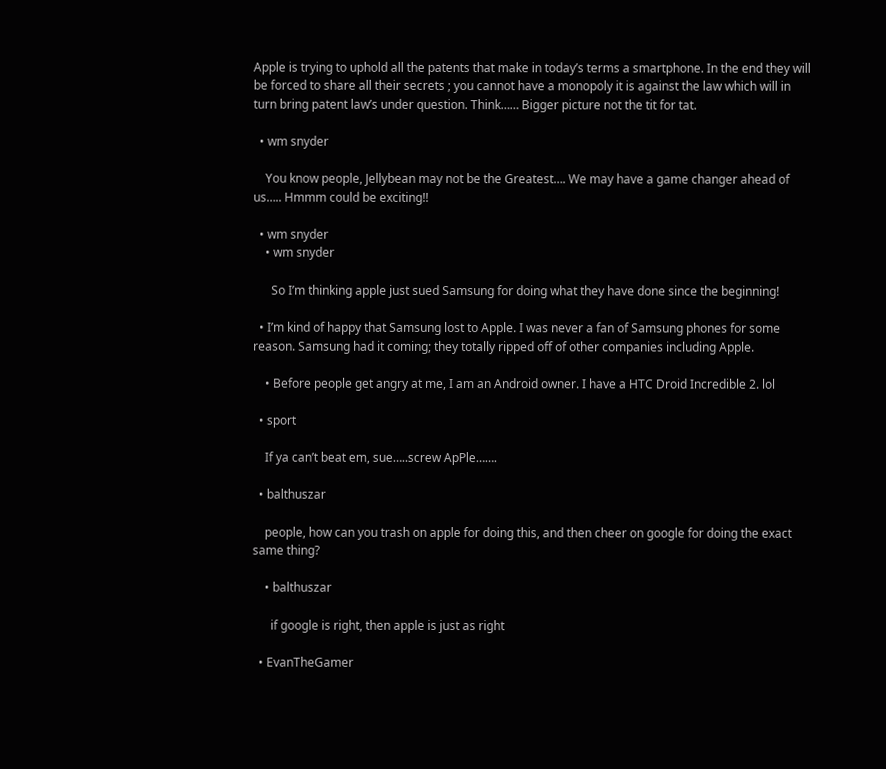Apple is trying to uphold all the patents that make in today’s terms a smartphone. In the end they will be forced to share all their secrets ; you cannot have a monopoly it is against the law which will in turn bring patent law’s under question. Think…… Bigger picture not the tit for tat.

  • wm snyder

    You know people, Jellybean may not be the Greatest…. We may have a game changer ahead of us….. Hmmm could be exciting!!

  • wm snyder
    • wm snyder

      So I’m thinking apple just sued Samsung for doing what they have done since the beginning!

  • I’m kind of happy that Samsung lost to Apple. I was never a fan of Samsung phones for some reason. Samsung had it coming; they totally ripped off of other companies including Apple.

    • Before people get angry at me, I am an Android owner. I have a HTC Droid Incredible 2. lol

  • sport

    If ya can’t beat em, sue…..screw ApPle…….

  • balthuszar

    people, how can you trash on apple for doing this, and then cheer on google for doing the exact same thing?

    • balthuszar

      if google is right, then apple is just as right

  • EvanTheGamer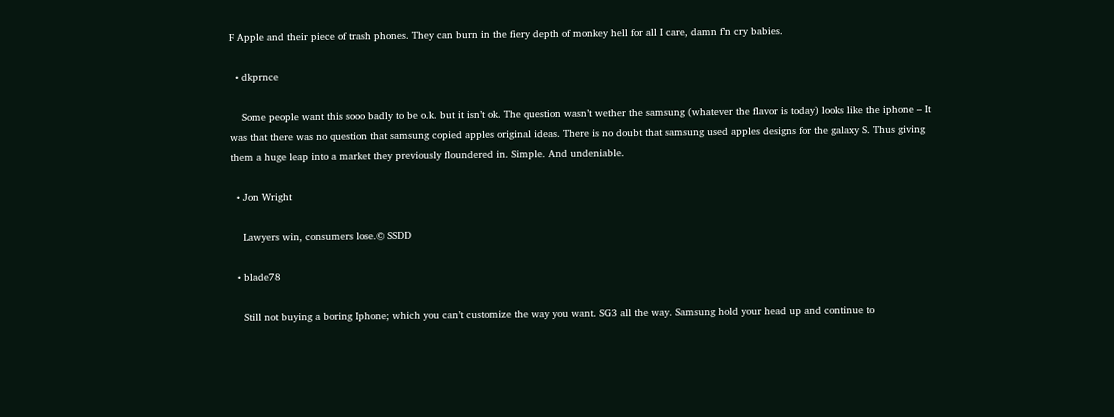F Apple and their piece of trash phones. They can burn in the fiery depth of monkey hell for all I care, damn f’n cry babies.

  • dkprnce

    Some people want this sooo badly to be o.k. but it isn’t ok. The question wasn’t wether the samsung (whatever the flavor is today) looks like the iphone – It was that there was no question that samsung copied apples original ideas. There is no doubt that samsung used apples designs for the galaxy S. Thus giving them a huge leap into a market they previously floundered in. Simple. And undeniable.

  • Jon Wright

    Lawyers win, consumers lose.© SSDD

  • blade78

    Still not buying a boring Iphone; which you can’t customize the way you want. SG3 all the way. Samsung hold your head up and continue to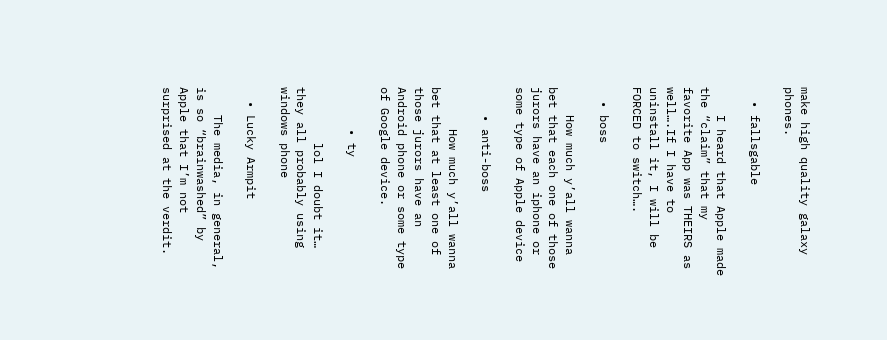make high quality galaxy phones.

  • fallsgable

    I heard that Apple made the “claim” that my favorite App was THEIRS as well….If I have to uninstall it, I will be FORCED to switch….

  • boss

    How much y’all wanna bet that each one of those jurors have an iphone or some type of Apple device

    • anti-boss

      How much y’all wanna bet that at least one of those jurors have an Android phone or some type of Google device.

      • ty

        lol I doubt it… they all probably using windows phone

  • Lucky Armpit

    The media, in general, is so “brainwashed” by Apple that I’m not surprised at the verdit.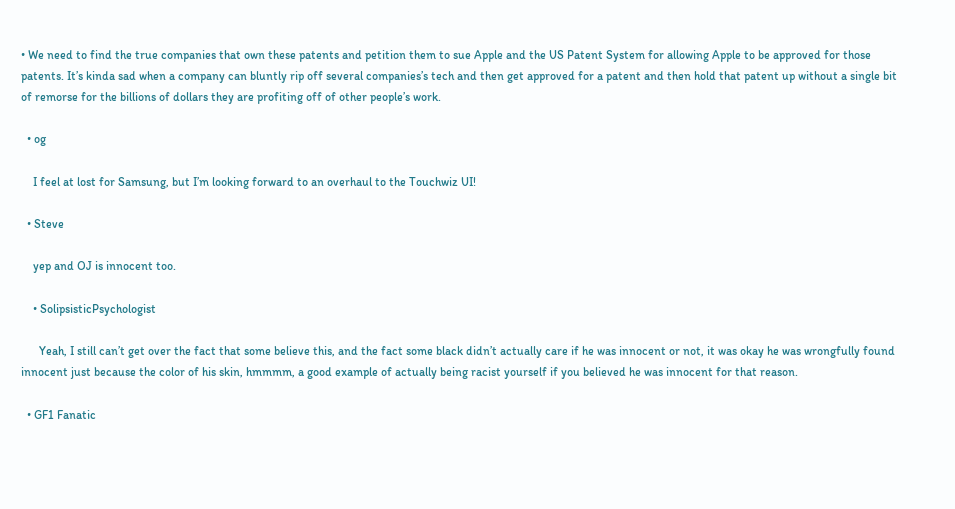• We need to find the true companies that own these patents and petition them to sue Apple and the US Patent System for allowing Apple to be approved for those patents. It’s kinda sad when a company can bluntly rip off several companies’s tech and then get approved for a patent and then hold that patent up without a single bit of remorse for the billions of dollars they are profiting off of other people’s work.

  • og

    I feel at lost for Samsung, but I’m looking forward to an overhaul to the Touchwiz UI!

  • Steve

    yep and OJ is innocent too.

    • SolipsisticPsychologist

      Yeah, I still can’t get over the fact that some believe this, and the fact some black didn’t actually care if he was innocent or not, it was okay he was wrongfully found innocent just because the color of his skin, hmmmm, a good example of actually being racist yourself if you believed he was innocent for that reason.

  • GF1 Fanatic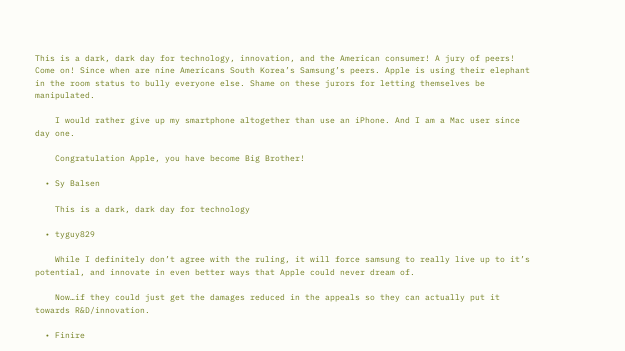This is a dark, dark day for technology, innovation, and the American consumer! A jury of peers! Come on! Since when are nine Americans South Korea’s Samsung’s peers. Apple is using their elephant in the room status to bully everyone else. Shame on these jurors for letting themselves be manipulated.

    I would rather give up my smartphone altogether than use an iPhone. And I am a Mac user since day one.

    Congratulation Apple, you have become Big Brother!

  • Sy Balsen

    This is a dark, dark day for technology

  • tyguy829

    While I definitely don’t agree with the ruling, it will force samsung to really live up to it’s potential, and innovate in even better ways that Apple could never dream of.

    Now…if they could just get the damages reduced in the appeals so they can actually put it towards R&D/innovation.

  • Finire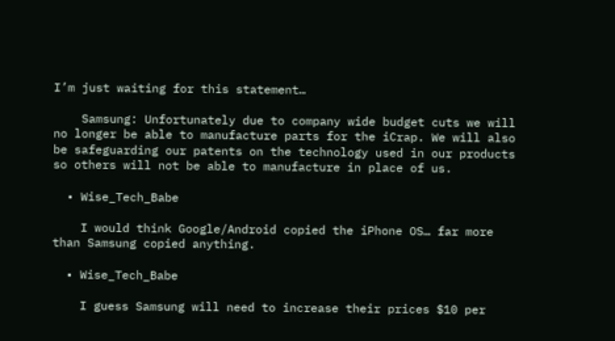I’m just waiting for this statement…

    Samsung: Unfortunately due to company wide budget cuts we will no longer be able to manufacture parts for the iCrap. We will also be safeguarding our patents on the technology used in our products so others will not be able to manufacture in place of us.

  • Wise_Tech_Babe

    I would think Google/Android copied the iPhone OS… far more than Samsung copied anything.

  • Wise_Tech_Babe

    I guess Samsung will need to increase their prices $10 per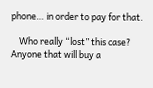phone… in order to pay for that.

    Who really “lost” this case? Anyone that will buy a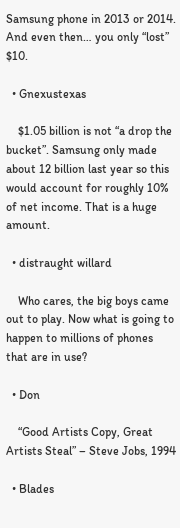Samsung phone in 2013 or 2014. And even then… you only “lost” $10.

  • Gnexustexas

    $1.05 billion is not “a drop the bucket”. Samsung only made about 12 billion last year so this would account for roughly 10% of net income. That is a huge amount.

  • distraught willard

    Who cares, the big boys came out to play. Now what is going to happen to millions of phones that are in use?

  • Don

    “Good Artists Copy, Great Artists Steal” – Steve Jobs, 1994

  • Blades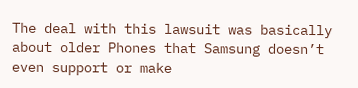The deal with this lawsuit was basically about older Phones that Samsung doesn’t even support or make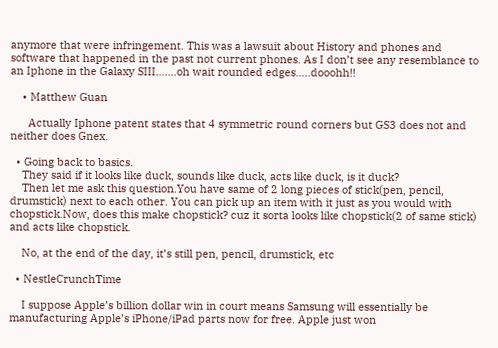anymore that were infringement. This was a lawsuit about History and phones and software that happened in the past not current phones. As I don’t see any resemblance to an Iphone in the Galaxy SIII…….oh wait rounded edges…..dooohh!!

    • Matthew Guan

      Actually Iphone patent states that 4 symmetric round corners but GS3 does not and neither does Gnex.

  • Going back to basics.
    They said if it looks like duck, sounds like duck, acts like duck, is it duck?
    Then let me ask this question.You have same of 2 long pieces of stick(pen, pencil, drumstick) next to each other. You can pick up an item with it just as you would with chopstick.Now, does this make chopstick? cuz it sorta looks like chopstick(2 of same stick) and acts like chopstick.

    No, at the end of the day, it’s still pen, pencil, drumstick, etc

  • NestleCrunchTime

    I suppose Apple’s billion dollar win in court means Samsung will essentially be manufacturing Apple’s iPhone/iPad parts now for free. Apple just won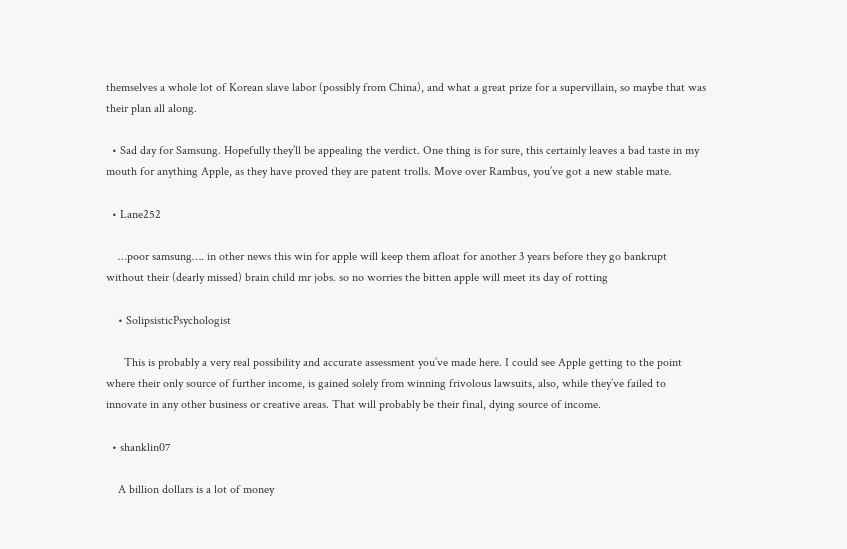themselves a whole lot of Korean slave labor (possibly from China), and what a great prize for a supervillain, so maybe that was their plan all along.

  • Sad day for Samsung. Hopefully they’ll be appealing the verdict. One thing is for sure, this certainly leaves a bad taste in my mouth for anything Apple, as they have proved they are patent trolls. Move over Rambus, you’ve got a new stable mate.

  • Lane252

    …poor samsung…. in other news this win for apple will keep them afloat for another 3 years before they go bankrupt without their (dearly missed) brain child mr jobs. so no worries the bitten apple will meet its day of rotting

    • SolipsisticPsychologist

      This is probably a very real possibility and accurate assessment you’ve made here. I could see Apple getting to the point where their only source of further income, is gained solely from winning frivolous lawsuits, also, while they’ve failed to innovate in any other business or creative areas. That will probably be their final, dying source of income.

  • shanklin07

    A billion dollars is a lot of money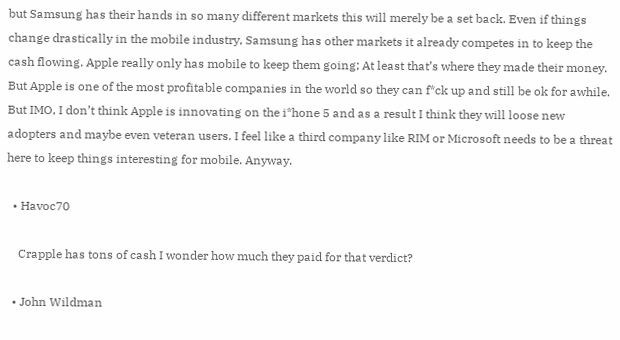but Samsung has their hands in so many different markets this will merely be a set back. Even if things change drastically in the mobile industry, Samsung has other markets it already competes in to keep the cash flowing. Apple really only has mobile to keep them going; At least that’s where they made their money. But Apple is one of the most profitable companies in the world so they can f*ck up and still be ok for awhile. But IMO, I don’t think Apple is innovating on the i*hone 5 and as a result I think they will loose new adopters and maybe even veteran users. I feel like a third company like RIM or Microsoft needs to be a threat here to keep things interesting for mobile. Anyway.

  • Havoc70

    Crapple has tons of cash I wonder how much they paid for that verdict?

  • John Wildman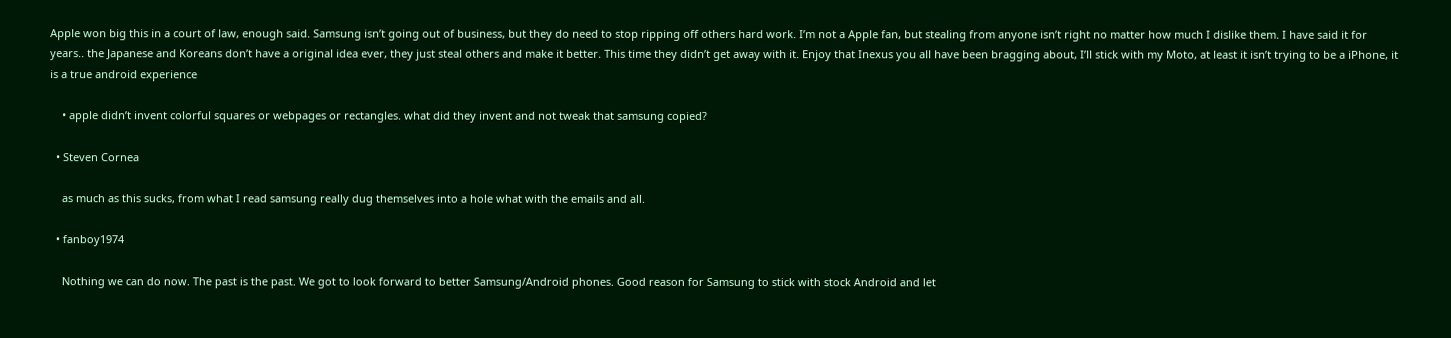Apple won big this in a court of law, enough said. Samsung isn’t going out of business, but they do need to stop ripping off others hard work. I’m not a Apple fan, but stealing from anyone isn’t right no matter how much I dislike them. I have said it for years.. the Japanese and Koreans don’t have a original idea ever, they just steal others and make it better. This time they didn’t get away with it. Enjoy that Inexus you all have been bragging about, I’ll stick with my Moto, at least it isn’t trying to be a iPhone, it is a true android experience

    • apple didn’t invent colorful squares or webpages or rectangles. what did they invent and not tweak that samsung copied?

  • Steven Cornea

    as much as this sucks, from what I read samsung really dug themselves into a hole what with the emails and all.

  • fanboy1974

    Nothing we can do now. The past is the past. We got to look forward to better Samsung/Android phones. Good reason for Samsung to stick with stock Android and let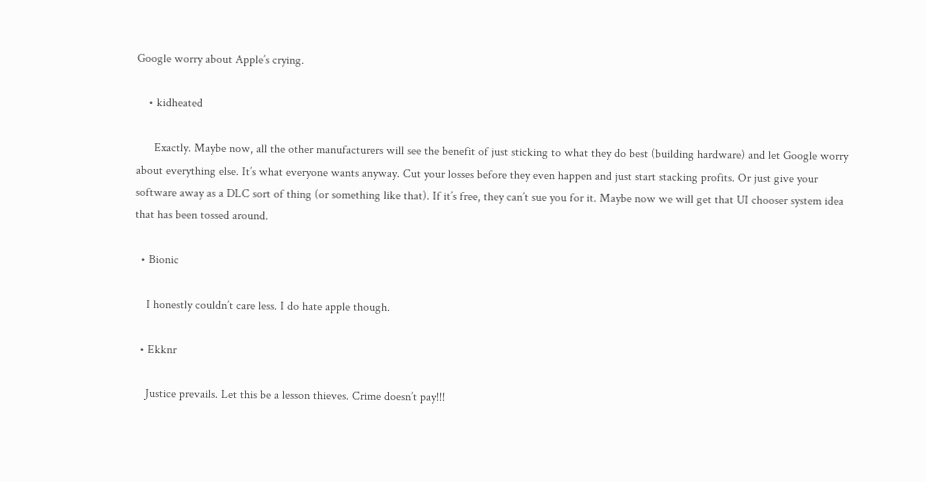Google worry about Apple’s crying.

    • kidheated

      Exactly. Maybe now, all the other manufacturers will see the benefit of just sticking to what they do best (building hardware) and let Google worry about everything else. It’s what everyone wants anyway. Cut your losses before they even happen and just start stacking profits. Or just give your software away as a DLC sort of thing (or something like that). If it’s free, they can’t sue you for it. Maybe now we will get that UI chooser system idea that has been tossed around.

  • Bionic

    I honestly couldn’t care less. I do hate apple though.

  • Ekknr

    Justice prevails. Let this be a lesson thieves. Crime doesn’t pay!!!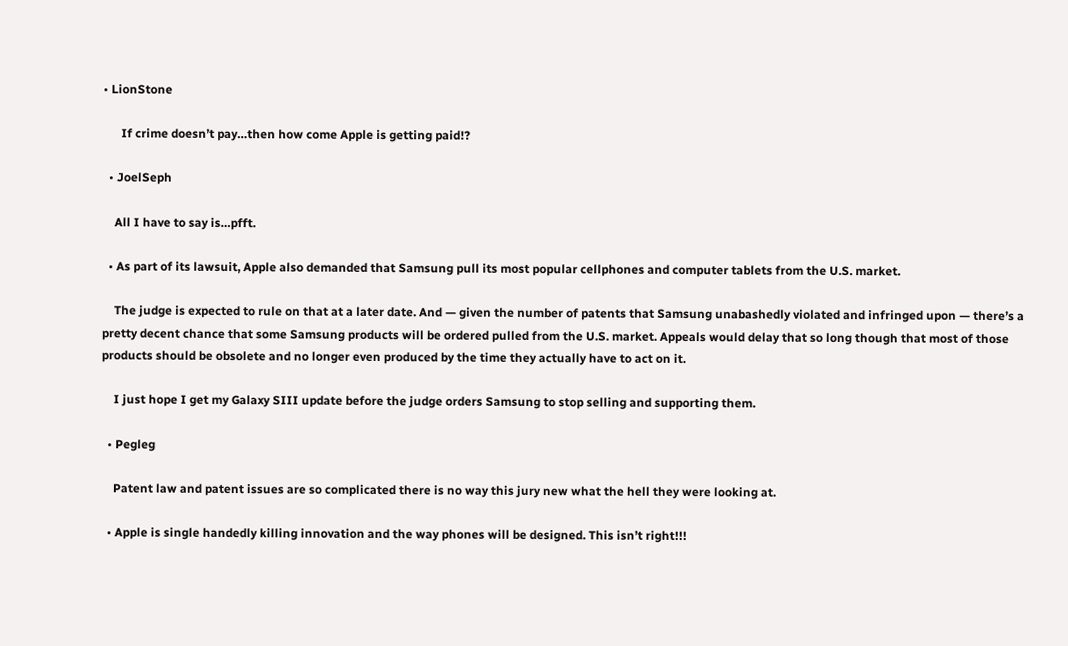• LionStone

      If crime doesn’t pay…then how come Apple is getting paid!?

  • JoelSeph

    All I have to say is…pfft.

  • As part of its lawsuit, Apple also demanded that Samsung pull its most popular cellphones and computer tablets from the U.S. market.

    The judge is expected to rule on that at a later date. And — given the number of patents that Samsung unabashedly violated and infringed upon — there’s a pretty decent chance that some Samsung products will be ordered pulled from the U.S. market. Appeals would delay that so long though that most of those products should be obsolete and no longer even produced by the time they actually have to act on it.

    I just hope I get my Galaxy SIII update before the judge orders Samsung to stop selling and supporting them.

  • Pegleg

    Patent law and patent issues are so complicated there is no way this jury new what the hell they were looking at.

  • Apple is single handedly killing innovation and the way phones will be designed. This isn’t right!!!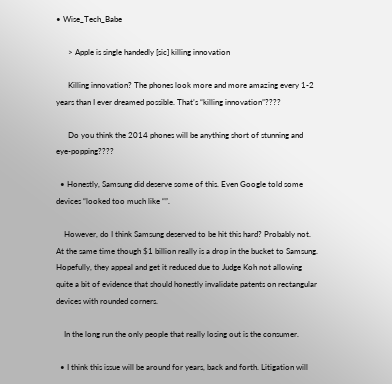• Wise_Tech_Babe

      > Apple is single handedly [sic] killing innovation

      Killing innovation? The phones look more and more amazing every 1-2 years than I ever dreamed possible. That’s “killing innovation”????

      Do you think the 2014 phones will be anything short of stunning and eye-popping????

  • Honestly, Samsung did deserve some of this. Even Google told some devices “looked too much like “”.

    However, do I think Samsung deserved to be hit this hard? Probably not. At the same time though $1 billion really is a drop in the bucket to Samsung. Hopefully, they appeal and get it reduced due to Judge Koh not allowing quite a bit of evidence that should honestly invalidate patents on rectangular devices with rounded corners.

    In the long run the only people that really losing out is the consumer.

  • I think this issue will be around for years, back and forth. Litigation will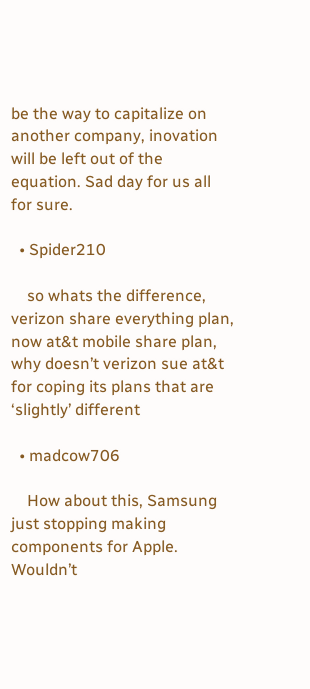be the way to capitalize on another company, inovation will be left out of the equation. Sad day for us all for sure.

  • Spider210

    so whats the difference, verizon share everything plan, now at&t mobile share plan, why doesn’t verizon sue at&t for coping its plans that are ‘slightly’ different

  • madcow706

    How about this, Samsung just stopping making components for Apple. Wouldn’t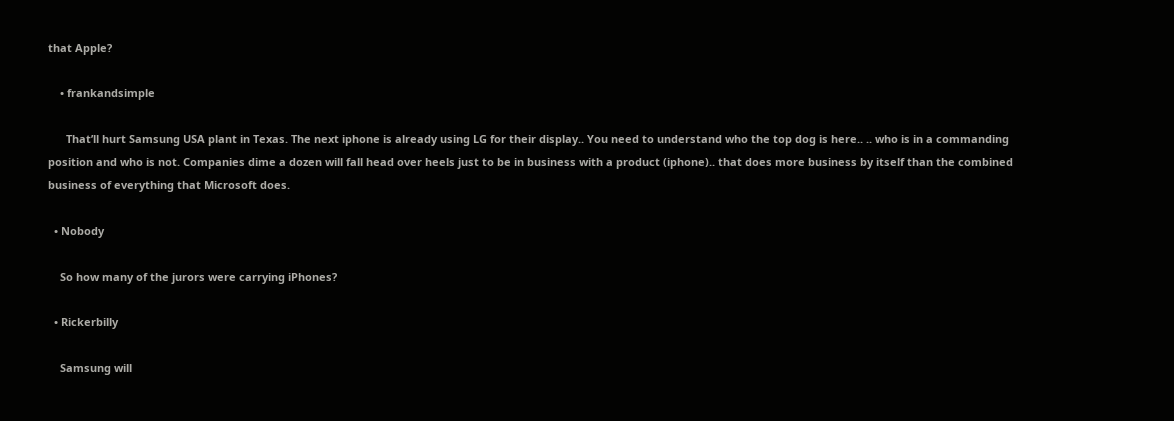that Apple?

    • frankandsimple

      That’ll hurt Samsung USA plant in Texas. The next iphone is already using LG for their display.. You need to understand who the top dog is here.. .. who is in a commanding position and who is not. Companies dime a dozen will fall head over heels just to be in business with a product (iphone).. that does more business by itself than the combined business of everything that Microsoft does.

  • Nobody

    So how many of the jurors were carrying iPhones?

  • Rickerbilly

    Samsung will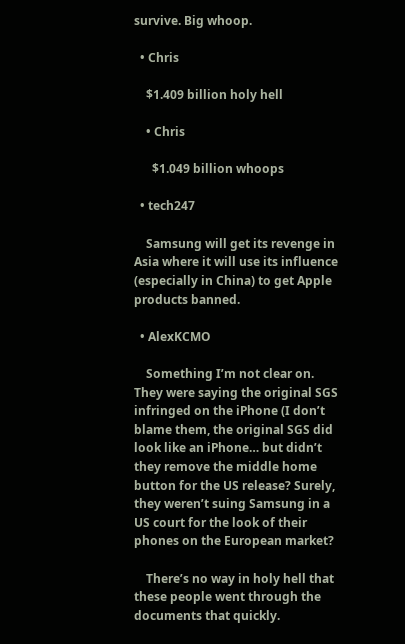survive. Big whoop.

  • Chris

    $1.409 billion holy hell

    • Chris

      $1.049 billion whoops

  • tech247

    Samsung will get its revenge in Asia where it will use its influence (especially in China) to get Apple products banned.

  • AlexKCMO

    Something I’m not clear on. They were saying the original SGS infringed on the iPhone (I don’t blame them, the original SGS did look like an iPhone… but didn’t they remove the middle home button for the US release? Surely, they weren’t suing Samsung in a US court for the look of their phones on the European market?

    There’s no way in holy hell that these people went through the documents that quickly.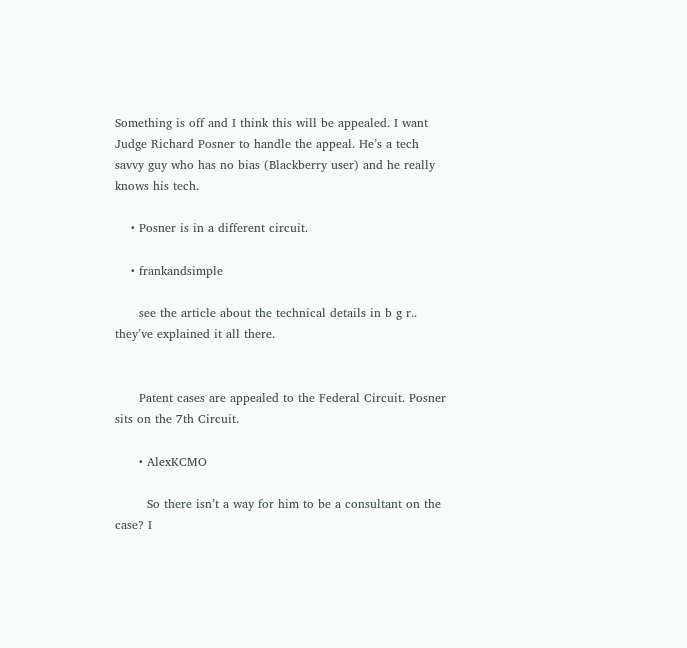Something is off and I think this will be appealed. I want Judge Richard Posner to handle the appeal. He’s a tech savvy guy who has no bias (Blackberry user) and he really knows his tech.

    • Posner is in a different circuit.

    • frankandsimple

      see the article about the technical details in b g r.. they’ve explained it all there.


      Patent cases are appealed to the Federal Circuit. Posner sits on the 7th Circuit.

      • AlexKCMO

        So there isn’t a way for him to be a consultant on the case? I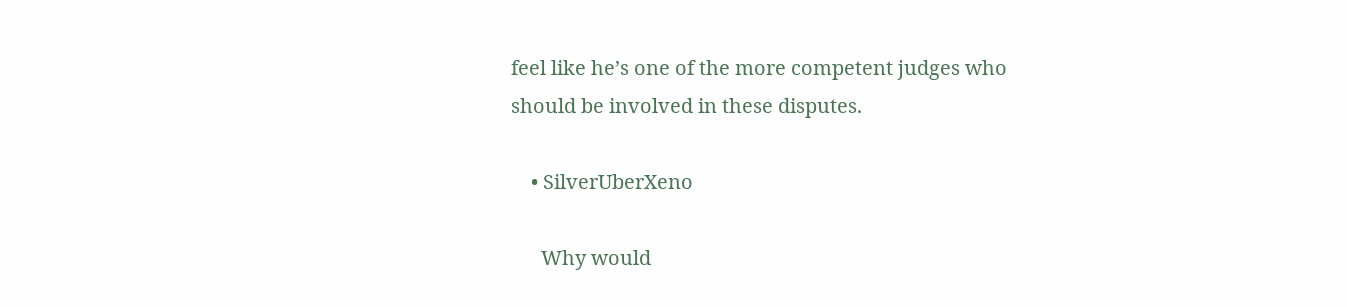feel like he’s one of the more competent judges who should be involved in these disputes.

    • SilverUberXeno

      Why would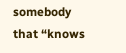somebody that “knows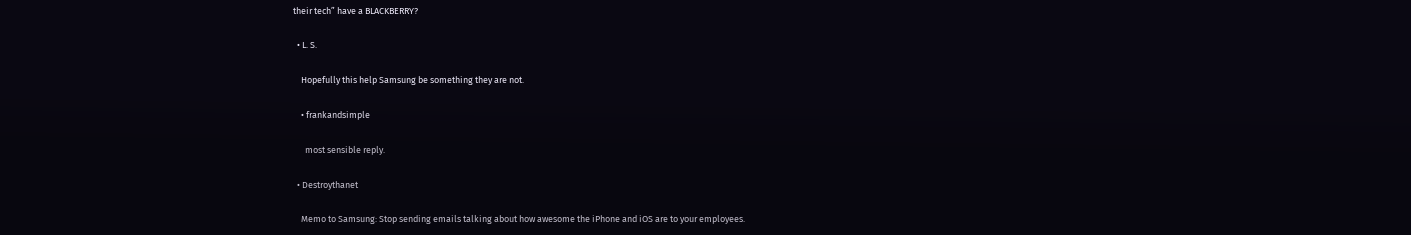their tech” have a BLACKBERRY?

  • L. S.

    Hopefully this help Samsung be something they are not.

    • frankandsimple

      most sensible reply.

  • Destroythanet

    Memo to Samsung: Stop sending emails talking about how awesome the iPhone and iOS are to your employees.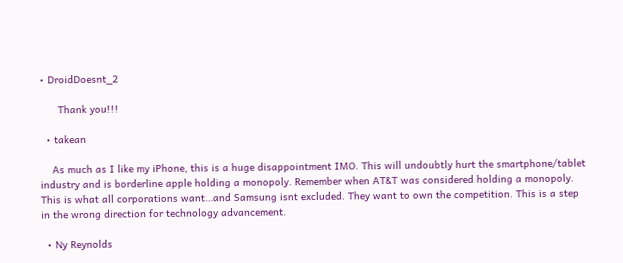• DroidDoesnt_2

      Thank you!!!

  • takean

    As much as I like my iPhone, this is a huge disappointment IMO. This will undoubtly hurt the smartphone/tablet industry and is borderline apple holding a monopoly. Remember when AT&T was considered holding a monopoly. This is what all corporations want…and Samsung isnt excluded. They want to own the competition. This is a step in the wrong direction for technology advancement.

  • Ny Reynolds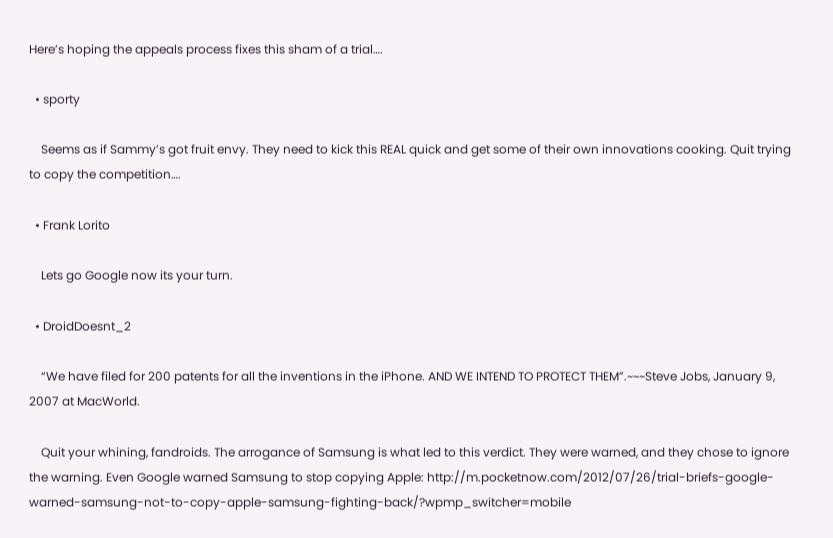Here’s hoping the appeals process fixes this sham of a trial….

  • sporty

    Seems as if Sammy’s got fruit envy. They need to kick this REAL quick and get some of their own innovations cooking. Quit trying to copy the competition….

  • Frank Lorito

    Lets go Google now its your turn.

  • DroidDoesnt_2

    “We have filed for 200 patents for all the inventions in the iPhone. AND WE INTEND TO PROTECT THEM”.~~~Steve Jobs, January 9, 2007 at MacWorld.

    Quit your whining, fandroids. The arrogance of Samsung is what led to this verdict. They were warned, and they chose to ignore the warning. Even Google warned Samsung to stop copying Apple: http://m.pocketnow.com/2012/07/26/trial-briefs-google-warned-samsung-not-to-copy-apple-samsung-fighting-back/?wpmp_switcher=mobile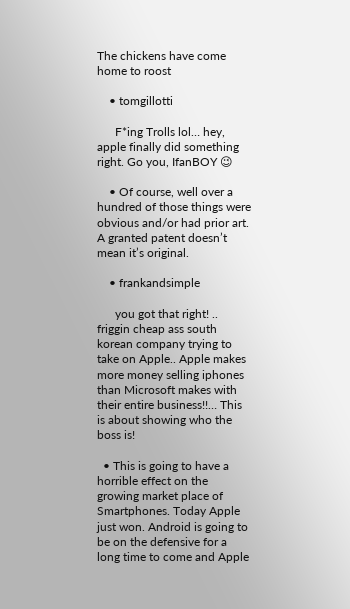The chickens have come home to roost

    • tomgillotti

      F*ing Trolls lol… hey, apple finally did something right. Go you, IfanBOY 😉

    • Of course, well over a hundred of those things were obvious and/or had prior art. A granted patent doesn’t mean it’s original.

    • frankandsimple

      you got that right! .. friggin cheap ass south korean company trying to take on Apple.. Apple makes more money selling iphones than Microsoft makes with their entire business!!… This is about showing who the boss is!

  • This is going to have a horrible effect on the growing market place of Smartphones. Today Apple just won. Android is going to be on the defensive for a long time to come and Apple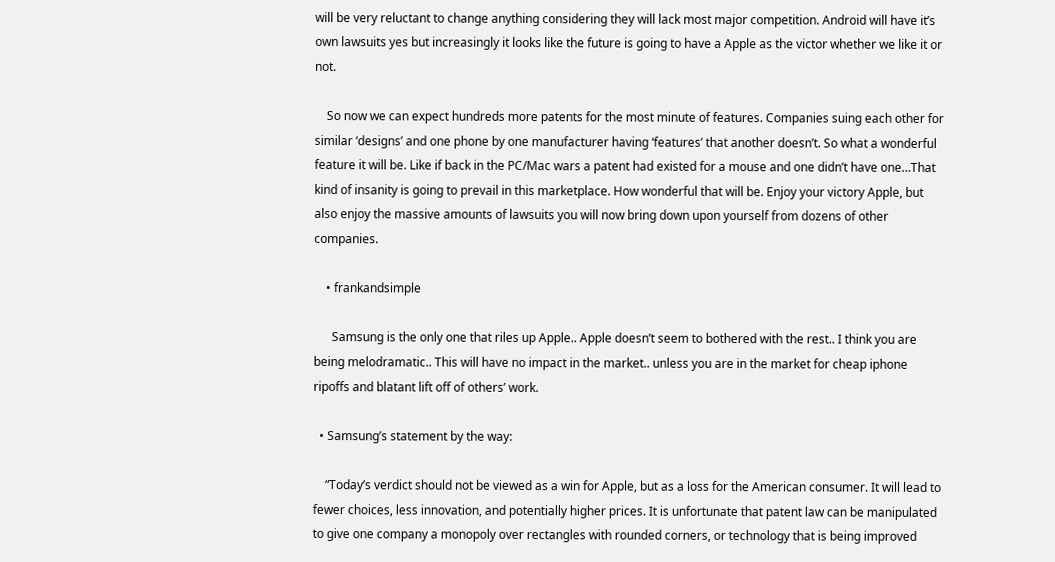will be very reluctant to change anything considering they will lack most major competition. Android will have it’s own lawsuits yes but increasingly it looks like the future is going to have a Apple as the victor whether we like it or not.

    So now we can expect hundreds more patents for the most minute of features. Companies suing each other for similar ‘designs’ and one phone by one manufacturer having ‘features’ that another doesn’t. So what a wonderful feature it will be. Like if back in the PC/Mac wars a patent had existed for a mouse and one didn’t have one…That kind of insanity is going to prevail in this marketplace. How wonderful that will be. Enjoy your victory Apple, but also enjoy the massive amounts of lawsuits you will now bring down upon yourself from dozens of other companies.

    • frankandsimple

      Samsung is the only one that riles up Apple.. Apple doesn’t seem to bothered with the rest.. I think you are being melodramatic.. This will have no impact in the market.. unless you are in the market for cheap iphone ripoffs and blatant lift off of others’ work.

  • Samsung’s statement by the way:

    “Today’s verdict should not be viewed as a win for Apple, but as a loss for the American consumer. It will lead to fewer choices, less innovation, and potentially higher prices. It is unfortunate that patent law can be manipulated to give one company a monopoly over rectangles with rounded corners, or technology that is being improved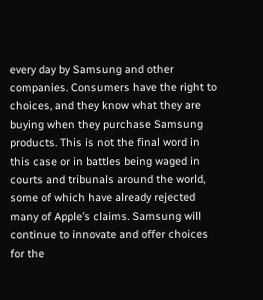every day by Samsung and other companies. Consumers have the right to choices, and they know what they are buying when they purchase Samsung products. This is not the final word in this case or in battles being waged in courts and tribunals around the world, some of which have already rejected many of Apple’s claims. Samsung will continue to innovate and offer choices for the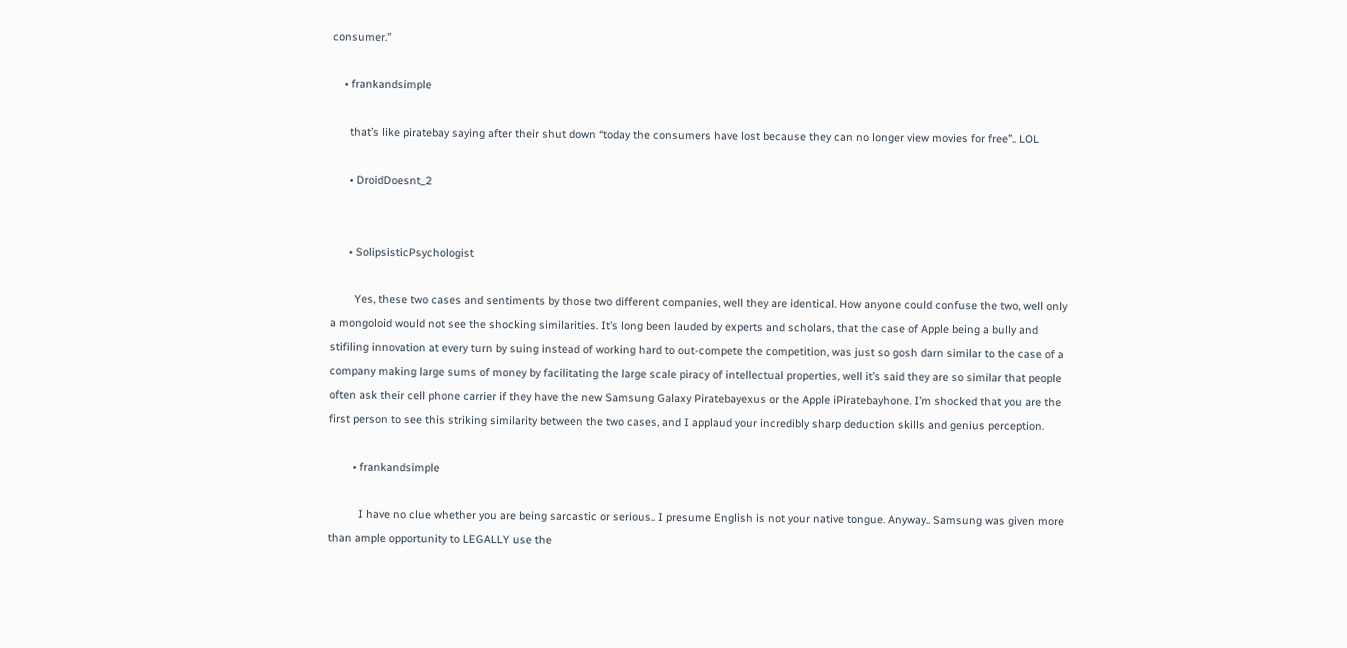consumer.”

    • frankandsimple

      that’s like piratebay saying after their shut down “today the consumers have lost because they can no longer view movies for free”.. LOL

      • DroidDoesnt_2


      • SolipsisticPsychologist

        Yes, these two cases and sentiments by those two different companies, well they are identical. How anyone could confuse the two, well only a mongoloid would not see the shocking similarities. It’s long been lauded by experts and scholars, that the case of Apple being a bully and stifiling innovation at every turn by suing instead of working hard to out-compete the competition, was just so gosh darn similar to the case of a company making large sums of money by facilitating the large scale piracy of intellectual properties, well it’s said they are so similar that people often ask their cell phone carrier if they have the new Samsung Galaxy Piratebayexus or the Apple iPiratebayhone. I’m shocked that you are the first person to see this striking similarity between the two cases, and I applaud your incredibly sharp deduction skills and genius perception.

        • frankandsimple

          I have no clue whether you are being sarcastic or serious.. I presume English is not your native tongue. Anyway.. Samsung was given more than ample opportunity to LEGALLY use the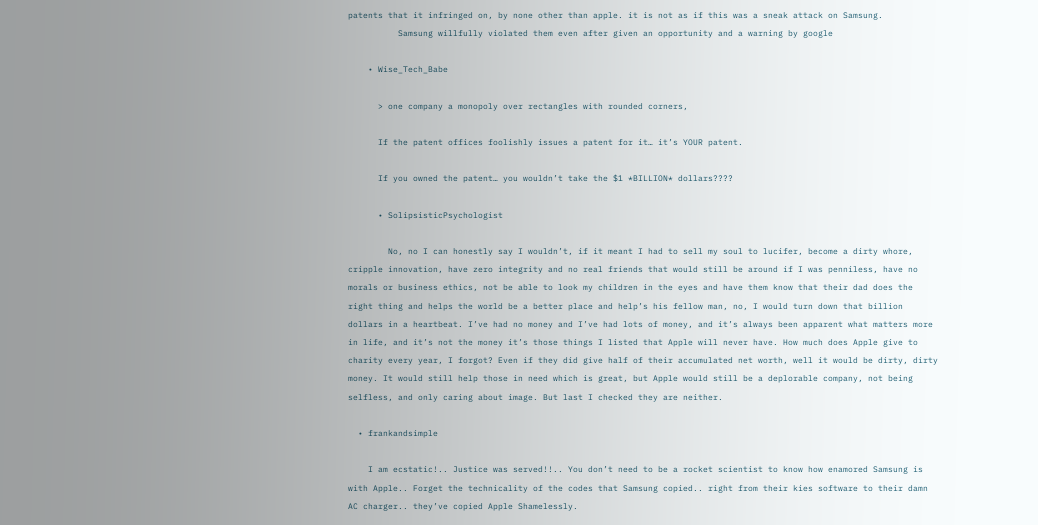patents that it infringed on, by none other than apple. it is not as if this was a sneak attack on Samsung.
          Samsung willfully violated them even after given an opportunity and a warning by google

    • Wise_Tech_Babe

      > one company a monopoly over rectangles with rounded corners,

      If the patent offices foolishly issues a patent for it… it’s YOUR patent.

      If you owned the patent… you wouldn’t take the $1 *BILLION* dollars????

      • SolipsisticPsychologist

        No, no I can honestly say I wouldn’t, if it meant I had to sell my soul to lucifer, become a dirty whore, cripple innovation, have zero integrity and no real friends that would still be around if I was penniless, have no morals or business ethics, not be able to look my children in the eyes and have them know that their dad does the right thing and helps the world be a better place and help’s his fellow man, no, I would turn down that billion dollars in a heartbeat. I’ve had no money and I’ve had lots of money, and it’s always been apparent what matters more in life, and it’s not the money it’s those things I listed that Apple will never have. How much does Apple give to charity every year, I forgot? Even if they did give half of their accumulated net worth, well it would be dirty, dirty money. It would still help those in need which is great, but Apple would still be a deplorable company, not being selfless, and only caring about image. But last I checked they are neither.

  • frankandsimple

    I am ecstatic!.. Justice was served!!.. You don’t need to be a rocket scientist to know how enamored Samsung is with Apple.. Forget the technicality of the codes that Samsung copied.. right from their kies software to their damn AC charger.. they’ve copied Apple Shamelessly.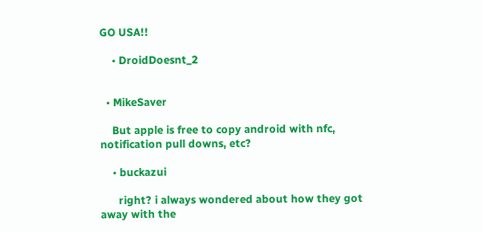GO USA!!

    • DroidDoesnt_2


  • MikeSaver

    But apple is free to copy android with nfc, notification pull downs, etc?

    • buckazui

      right? i always wondered about how they got away with the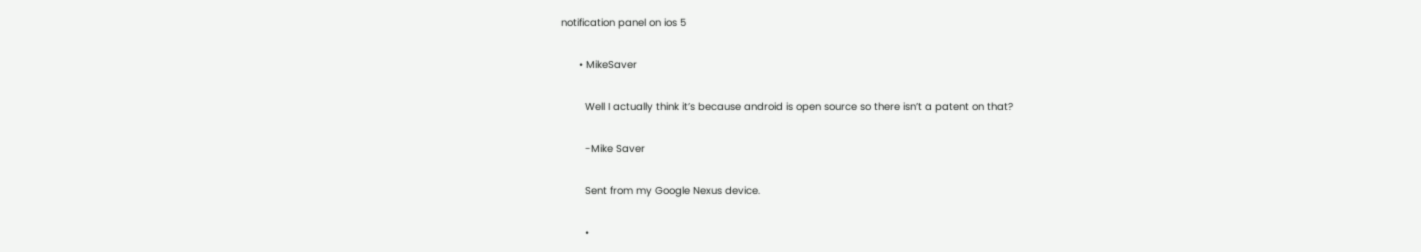notification panel on ios 5

      • MikeSaver

        Well I actually think it’s because android is open source so there isn’t a patent on that?

        -Mike Saver

        Sent from my Google Nexus device.

        •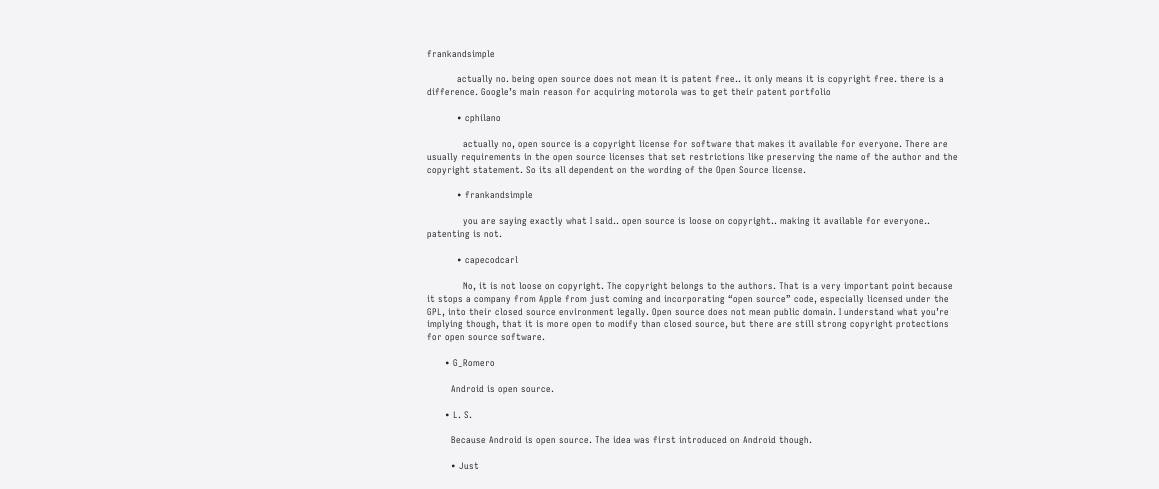frankandsimple

          actually no. being open source does not mean it is patent free.. it only means it is copyright free. there is a difference. Google’s main reason for acquiring motorola was to get their patent portfolio

          • cphilano

            actually no, open source is a copyright license for software that makes it available for everyone. There are usually requirements in the open source licenses that set restrictions like preserving the name of the author and the copyright statement. So its all dependent on the wording of the Open Source license.

          • frankandsimple

            you are saying exactly what I said.. open source is loose on copyright.. making it available for everyone.. patenting is not.

          • capecodcarl

            No, it is not loose on copyright. The copyright belongs to the authors. That is a very important point because it stops a company from Apple from just coming and incorporating “open source” code, especially licensed under the GPL, into their closed source environment legally. Open source does not mean public domain. I understand what you’re implying though, that it is more open to modify than closed source, but there are still strong copyright protections for open source software.

      • G_Romero

        Android is open source.

      • L. S.

        Because Android is open source. The idea was first introduced on Android though.

        • Just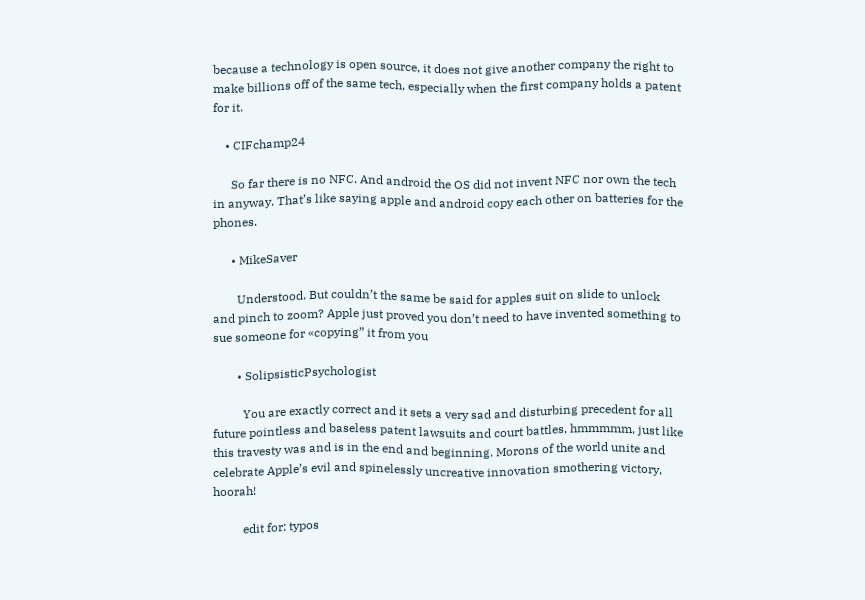because a technology is open source, it does not give another company the right to make billions off of the same tech, especially when the first company holds a patent for it.

    • CIFchamp24

      So far there is no NFC. And android the OS did not invent NFC nor own the tech in anyway. That’s like saying apple and android copy each other on batteries for the phones.

      • MikeSaver

        Understood. But couldn’t the same be said for apples suit on slide to unlock and pinch to zoom? Apple just proved you don’t need to have invented something to sue someone for «copying” it from you

        • SolipsisticPsychologist

          You are exactly correct and it sets a very sad and disturbing precedent for all future pointless and baseless patent lawsuits and court battles, hmmmmm, just like this travesty was and is in the end and beginning. Morons of the world unite and celebrate Apple’s evil and spinelessly uncreative innovation smothering victory, hoorah!

          edit for: typos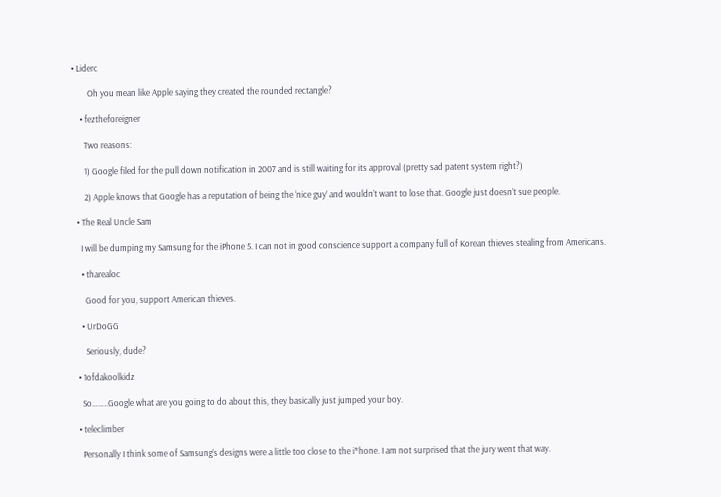• Liderc

        Oh you mean like Apple saying they created the rounded rectangle?

    • feztheforeigner

      Two reasons:

      1) Google filed for the pull down notification in 2007 and is still waiting for its approval (pretty sad patent system right?)

      2) Apple knows that Google has a reputation of being the ‘nice guy’ and wouldn’t want to lose that. Google just doesn’t sue people.

  • The Real Uncle Sam

    I will be dumping my Samsung for the iPhone 5. I can not in good conscience support a company full of Korean thieves stealing from Americans.

    • tharealoc

      Good for you, support American thieves.

    • UrDoGG

      Seriously, dude?

  • 1ofdakoolkidz

    So……..Google what are you going to do about this, they basically just jumped your boy.

  • teleclimber

    Personally I think some of Samsung’s designs were a little too close to the i*hone. I am not surprised that the jury went that way.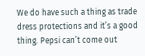We do have such a thing as trade dress protections and it’s a good thing. Pepsi can’t come out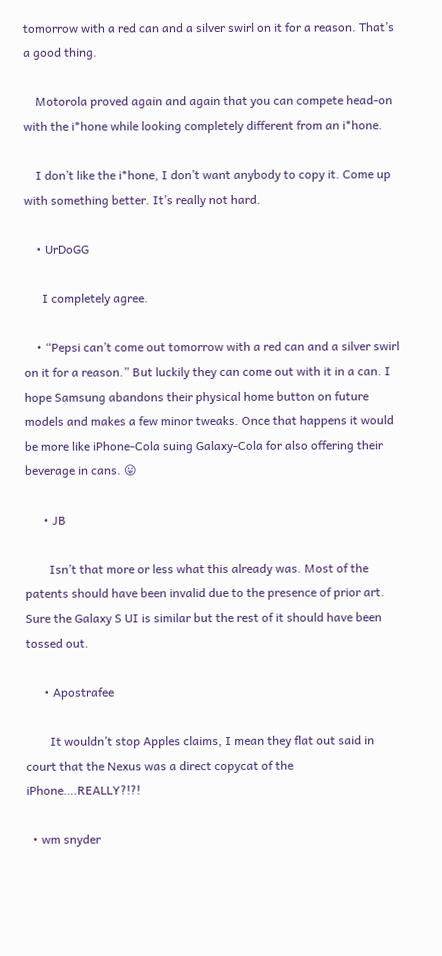tomorrow with a red can and a silver swirl on it for a reason. That’s a good thing.

    Motorola proved again and again that you can compete head-on with the i*hone while looking completely different from an i*hone.

    I don’t like the i*hone, I don’t want anybody to copy it. Come up with something better. It’s really not hard.

    • UrDoGG

      I completely agree.

    • “Pepsi can’t come out tomorrow with a red can and a silver swirl on it for a reason.” But luckily they can come out with it in a can. I hope Samsung abandons their physical home button on future models and makes a few minor tweaks. Once that happens it would be more like iPhone-Cola suing Galaxy-Cola for also offering their beverage in cans. 😛

      • JB

        Isn’t that more or less what this already was. Most of the patents should have been invalid due to the presence of prior art. Sure the Galaxy S UI is similar but the rest of it should have been tossed out.

      • Apostrafee

        It wouldn’t stop Apples claims, I mean they flat out said in court that the Nexus was a direct copycat of the iPhone….REALLY?!?!

  • wm snyder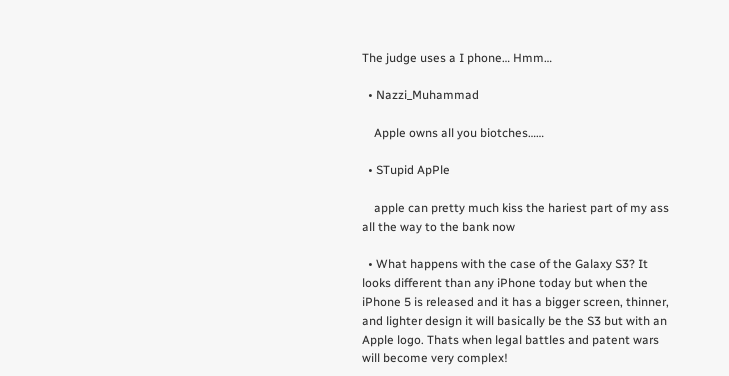The judge uses a I phone… Hmm…

  • Nazzi_Muhammad

    Apple owns all you biotches……

  • STupid ApPle

    apple can pretty much kiss the hariest part of my ass all the way to the bank now

  • What happens with the case of the Galaxy S3? It looks different than any iPhone today but when the iPhone 5 is released and it has a bigger screen, thinner, and lighter design it will basically be the S3 but with an Apple logo. Thats when legal battles and patent wars will become very complex!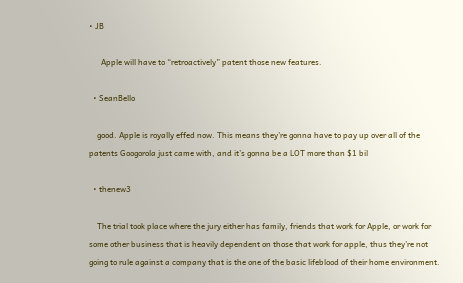• JB

      Apple will have to “retroactively” patent those new features.

  • SeanBello

    good. Apple is royally effed now. This means they’re gonna have to pay up over all of the patents Googorola just came with, and it’s gonna be a LOT more than $1 bil

  • thenew3

    The trial took place where the jury either has family, friends that work for Apple, or work for some other business that is heavily dependent on those that work for apple, thus they’re not going to rule against a company that is the one of the basic lifeblood of their home environment.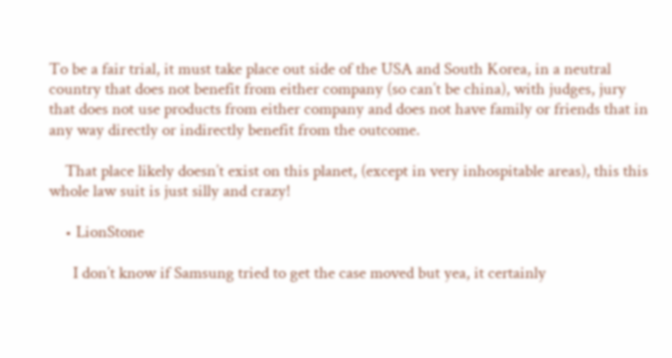To be a fair trial, it must take place out side of the USA and South Korea, in a neutral country that does not benefit from either company (so can’t be china), with judges, jury that does not use products from either company and does not have family or friends that in any way directly or indirectly benefit from the outcome.

    That place likely doesn’t exist on this planet, (except in very inhospitable areas), this this whole law suit is just silly and crazy!

    • LionStone

      I don’t know if Samsung tried to get the case moved but yea, it certainly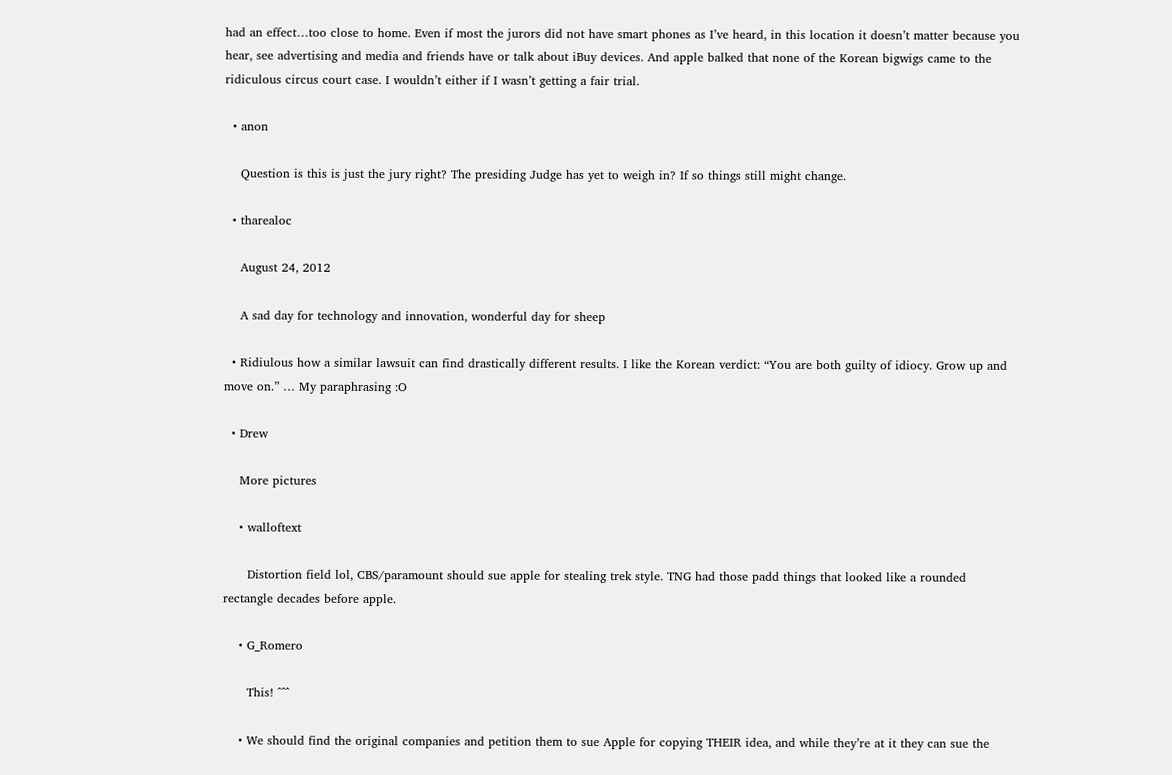had an effect…too close to home. Even if most the jurors did not have smart phones as I’ve heard, in this location it doesn’t matter because you hear, see advertising and media and friends have or talk about iBuy devices. And apple balked that none of the Korean bigwigs came to the ridiculous circus court case. I wouldn’t either if I wasn’t getting a fair trial.

  • anon

    Question is this is just the jury right? The presiding Judge has yet to weigh in? If so things still might change.

  • tharealoc

    August 24, 2012

    A sad day for technology and innovation, wonderful day for sheep

  • Ridiulous how a similar lawsuit can find drastically different results. I like the Korean verdict: “You are both guilty of idiocy. Grow up and move on.” … My paraphrasing :O

  • Drew

    More pictures

    • walloftext

      Distortion field lol, CBS/paramount should sue apple for stealing trek style. TNG had those padd things that looked like a rounded rectangle decades before apple.

    • G_Romero

      This! ^^^

    • We should find the original companies and petition them to sue Apple for copying THEIR idea, and while they’re at it they can sue the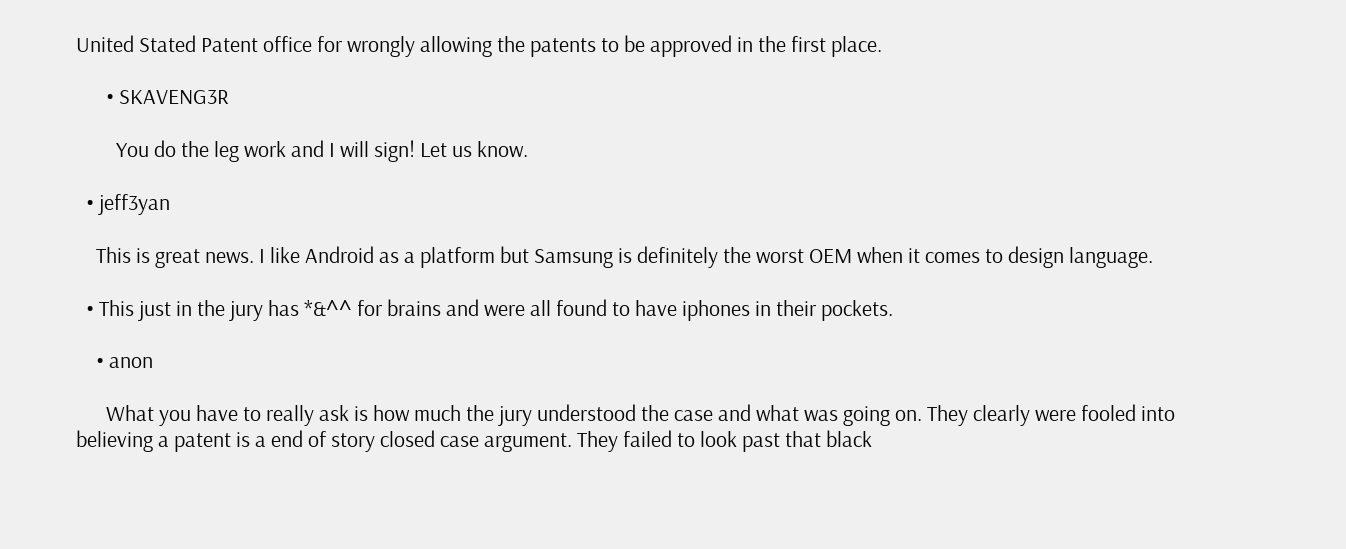United Stated Patent office for wrongly allowing the patents to be approved in the first place.

      • SKAVENG3R

        You do the leg work and I will sign! Let us know.

  • jeff3yan

    This is great news. I like Android as a platform but Samsung is definitely the worst OEM when it comes to design language.

  • This just in the jury has *&^^ for brains and were all found to have iphones in their pockets.

    • anon

      What you have to really ask is how much the jury understood the case and what was going on. They clearly were fooled into believing a patent is a end of story closed case argument. They failed to look past that black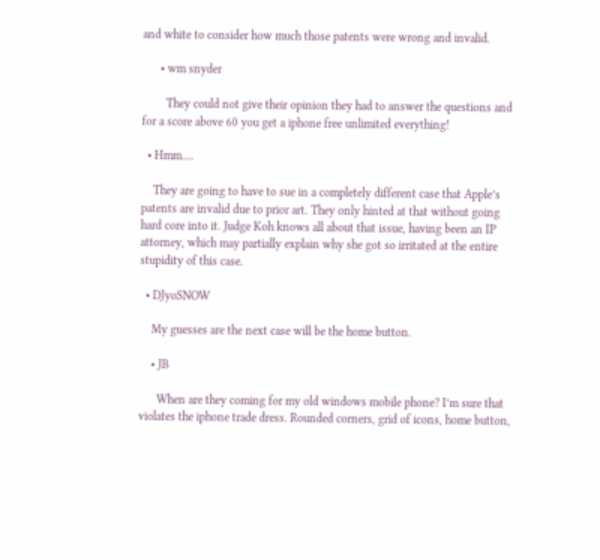and white to consider how much those patents were wrong and invalid.

      • wm snyder

        They could not give their opinion they had to answer the questions and for a score above 60 you get a iphone free unlimited everything!

  • Hmm….

    They are going to have to sue in a completely different case that Apple’s patents are invalid due to prior art. They only hinted at that without going hard core into it. Judge Koh knows all about that issue, having been an IP attorney, which may partially explain why she got so irritated at the entire stupidity of this case.

  • DJyoSNOW

    My guesses are the next case will be the home button.

    • JB

      When are they coming for my old windows mobile phone? I’m sure that violates the iphone trade dress. Rounded corners, grid of icons, home button,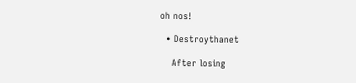oh nos!

  • Destroythanet

    After losing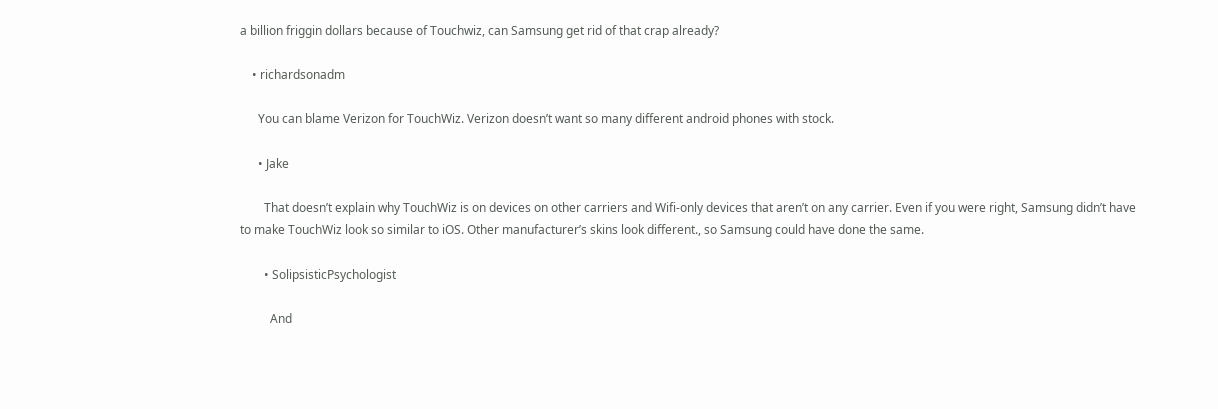a billion friggin dollars because of Touchwiz, can Samsung get rid of that crap already?

    • richardsonadm

      You can blame Verizon for TouchWiz. Verizon doesn’t want so many different android phones with stock.

      • Jake

        That doesn’t explain why TouchWiz is on devices on other carriers and Wifi-only devices that aren’t on any carrier. Even if you were right, Samsung didn’t have to make TouchWiz look so similar to iOS. Other manufacturer’s skins look different., so Samsung could have done the same.

        • SolipsisticPsychologist

          And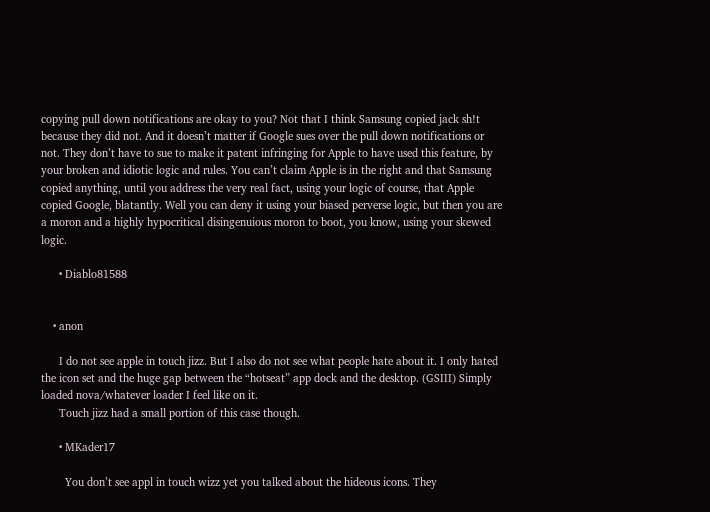copying pull down notifications are okay to you? Not that I think Samsung copied jack sh!t because they did not. And it doesn’t matter if Google sues over the pull down notifications or not. They don’t have to sue to make it patent infringing for Apple to have used this feature, by your broken and idiotic logic and rules. You can’t claim Apple is in the right and that Samsung copied anything, until you address the very real fact, using your logic of course, that Apple copied Google, blatantly. Well you can deny it using your biased perverse logic, but then you are a moron and a highly hypocritical disingenuious moron to boot, you know, using your skewed logic.

      • Diablo81588


    • anon

      I do not see apple in touch jizz. But I also do not see what people hate about it. I only hated the icon set and the huge gap between the “hotseat” app dock and the desktop. (GSIII) Simply loaded nova/whatever loader I feel like on it.
      Touch jizz had a small portion of this case though.

      • MKader17

        You don’t see appl in touch wizz yet you talked about the hideous icons. They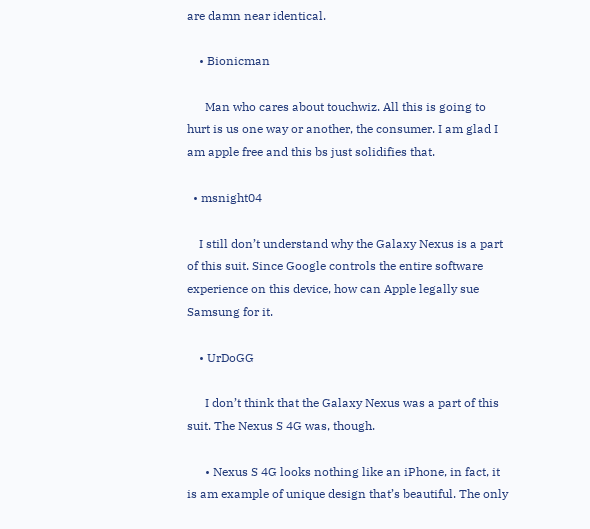are damn near identical.

    • Bionicman

      Man who cares about touchwiz. All this is going to hurt is us one way or another, the consumer. I am glad I am apple free and this bs just solidifies that.

  • msnight04

    I still don’t understand why the Galaxy Nexus is a part of this suit. Since Google controls the entire software experience on this device, how can Apple legally sue Samsung for it.

    • UrDoGG

      I don’t think that the Galaxy Nexus was a part of this suit. The Nexus S 4G was, though.

      • Nexus S 4G looks nothing like an iPhone, in fact, it is am example of unique design that’s beautiful. The only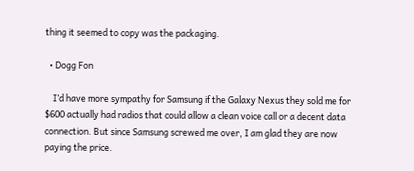thing it seemed to copy was the packaging.

  • Dogg Fon

    I’d have more sympathy for Samsung if the Galaxy Nexus they sold me for $600 actually had radios that could allow a clean voice call or a decent data connection. But since Samsung screwed me over, I am glad they are now paying the price.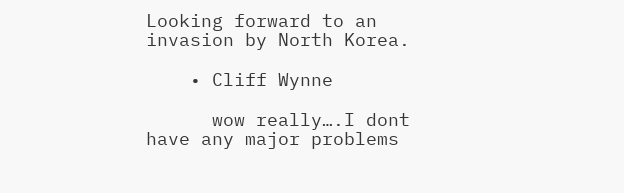Looking forward to an invasion by North Korea.

    • Cliff Wynne

      wow really….I dont have any major problems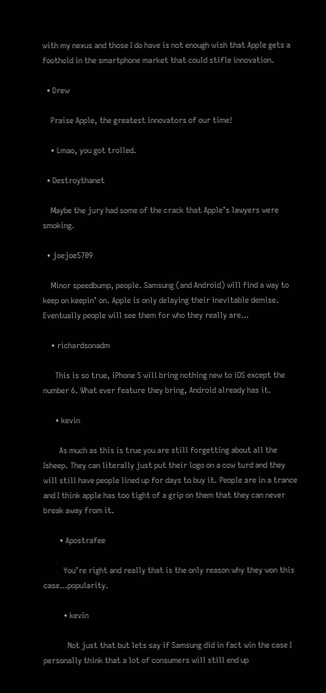with my nexus and those I do have is not enough wish that Apple gets a foothold in the smartphone market that could stifle innovation.

  • Drew

    Praise Apple, the greatest innovators of our time!

    • Lmao, you got trolled.

  • Destroythanet

    Maybe the jury had some of the crack that Apple’s lawyers were smoking.

  • joejoe5709

    Minor speedbump, people. Samsung (and Android) will find a way to keep on keepin’ on. Apple is only delaying their inevitable demise. Eventually people will see them for who they really are…

    • richardsonadm

      This is so true, iPhone 5 will bring nothing new to iOS except the number 6. What ever feature they bring, Android already has it.

      • kevin

        As much as this is true you are still forgetting about all the Isheep. They can literally just put their logo on a cow turd and they will still have people lined up for days to buy it. People are in a trance and I think apple has too tight of a grip on them that they can never break away from it.

        • Apostrafee

          You’re right and really that is the only reason why they won this case…popularity.

          • kevin

            Not just that but lets say if Samsung did in fact win the case I personally think that a lot of consumers will still end up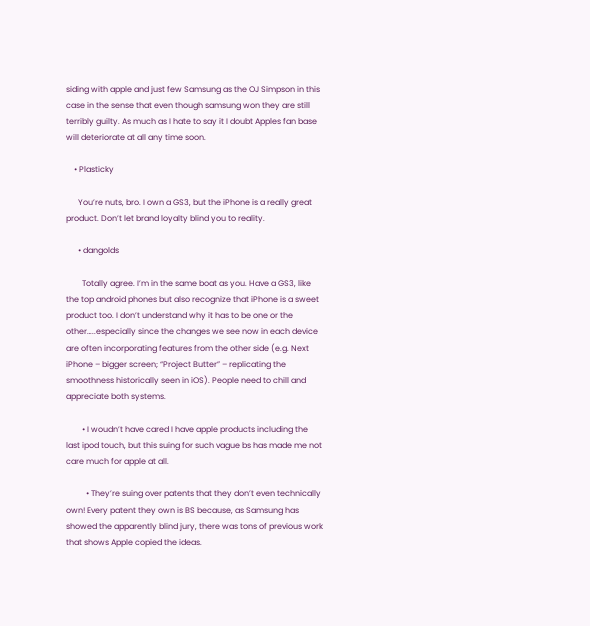siding with apple and just few Samsung as the OJ Simpson in this case in the sense that even though samsung won they are still terribly guilty. As much as I hate to say it I doubt Apples fan base will deteriorate at all any time soon.

    • Plasticky

      You’re nuts, bro. I own a GS3, but the iPhone is a really great product. Don’t let brand loyalty blind you to reality.

      • dangolds

        Totally agree. I’m in the same boat as you. Have a GS3, like the top android phones but also recognize that iPhone is a sweet product too. I don’t understand why it has to be one or the other…..especially since the changes we see now in each device are often incorporating features from the other side (e.g. Next iPhone – bigger screen; “Project Butter” – replicating the smoothness historically seen in iOS). People need to chill and appreciate both systems.

        • I woudn’t have cared I have apple products including the last ipod touch, but this suing for such vague bs has made me not care much for apple at all.

          • They’re suing over patents that they don’t even technically own! Every patent they own is BS because, as Samsung has showed the apparently blind jury, there was tons of previous work that shows Apple copied the ideas.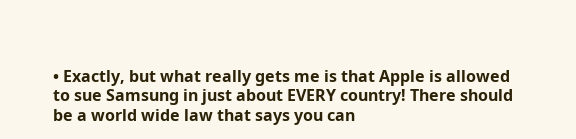• Exactly, but what really gets me is that Apple is allowed to sue Samsung in just about EVERY country! There should be a world wide law that says you can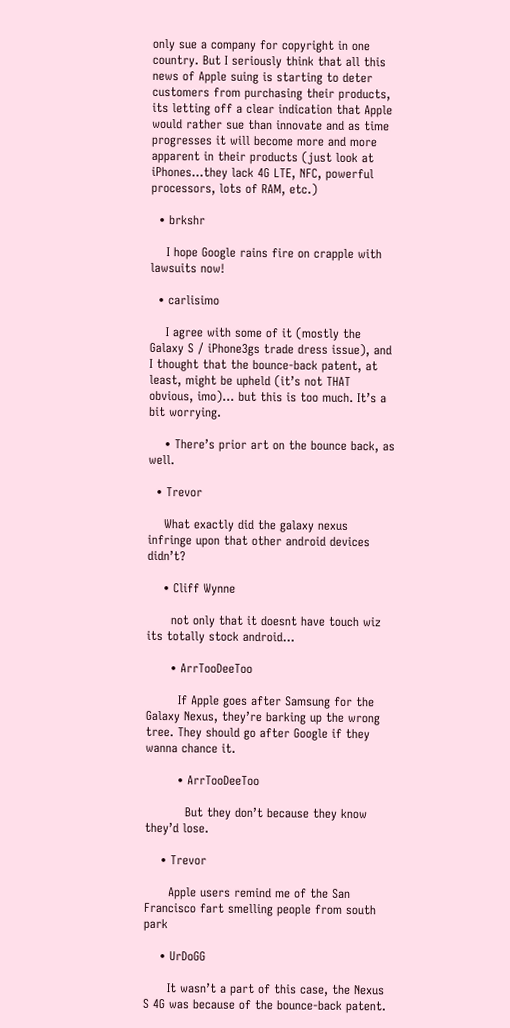only sue a company for copyright in one country. But I seriously think that all this news of Apple suing is starting to deter customers from purchasing their products, its letting off a clear indication that Apple would rather sue than innovate and as time progresses it will become more and more apparent in their products (just look at iPhones…they lack 4G LTE, NFC, powerful processors, lots of RAM, etc.)

  • brkshr

    I hope Google rains fire on crapple with lawsuits now!

  • carlisimo

    I agree with some of it (mostly the Galaxy S / iPhone3gs trade dress issue), and I thought that the bounce-back patent, at least, might be upheld (it’s not THAT obvious, imo)… but this is too much. It’s a bit worrying.

    • There’s prior art on the bounce back, as well.

  • Trevor

    What exactly did the galaxy nexus infringe upon that other android devices didn’t?

    • Cliff Wynne

      not only that it doesnt have touch wiz its totally stock android…

      • ArrTooDeeToo

        If Apple goes after Samsung for the Galaxy Nexus, they’re barking up the wrong tree. They should go after Google if they wanna chance it.

        • ArrTooDeeToo

          But they don’t because they know they’d lose.

    • Trevor

      Apple users remind me of the San Francisco fart smelling people from south park

    • UrDoGG

      It wasn’t a part of this case, the Nexus S 4G was because of the bounce-back patent.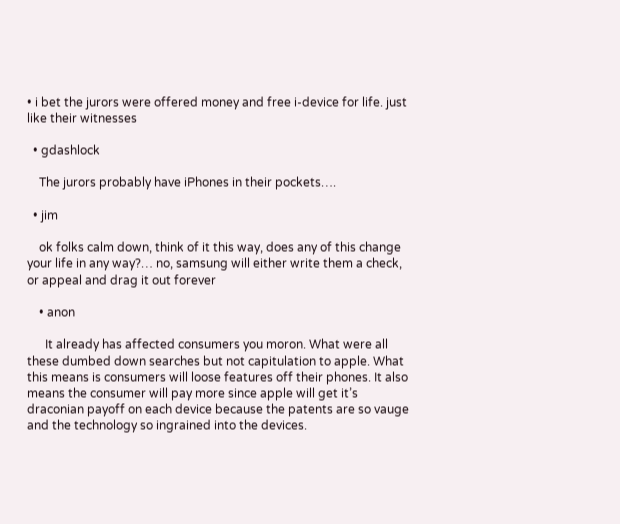• i bet the jurors were offered money and free i-device for life. just like their witnesses

  • gdashlock

    The jurors probably have iPhones in their pockets….

  • jim

    ok folks calm down, think of it this way, does any of this change your life in any way?… no, samsung will either write them a check, or appeal and drag it out forever

    • anon

      It already has affected consumers you moron. What were all these dumbed down searches but not capitulation to apple. What this means is consumers will loose features off their phones. It also means the consumer will pay more since apple will get it’s draconian payoff on each device because the patents are so vauge and the technology so ingrained into the devices.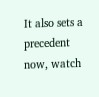It also sets a precedent now, watch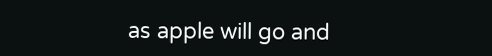as apple will go and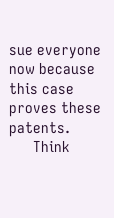sue everyone now because this case proves these patents.
      Think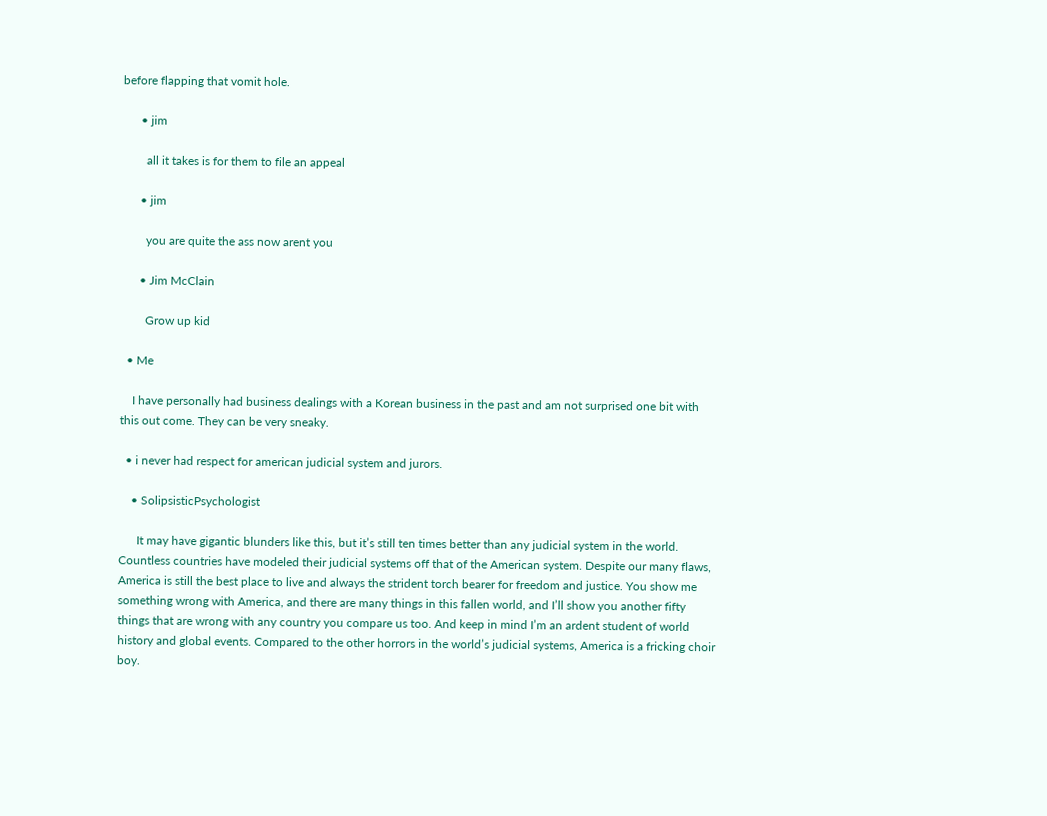before flapping that vomit hole.

      • jim

        all it takes is for them to file an appeal

      • jim

        you are quite the ass now arent you

      • Jim McClain

        Grow up kid

  • Me

    I have personally had business dealings with a Korean business in the past and am not surprised one bit with this out come. They can be very sneaky.

  • i never had respect for american judicial system and jurors.

    • SolipsisticPsychologist

      It may have gigantic blunders like this, but it’s still ten times better than any judicial system in the world. Countless countries have modeled their judicial systems off that of the American system. Despite our many flaws, America is still the best place to live and always the strident torch bearer for freedom and justice. You show me something wrong with America, and there are many things in this fallen world, and I’ll show you another fifty things that are wrong with any country you compare us too. And keep in mind I’m an ardent student of world history and global events. Compared to the other horrors in the world’s judicial systems, America is a fricking choir boy.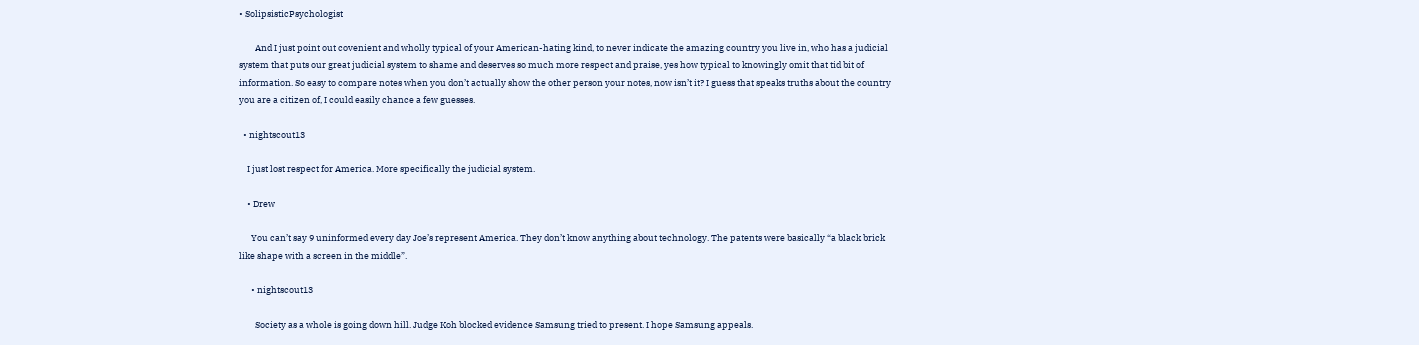• SolipsisticPsychologist

        And I just point out covenient and wholly typical of your American-hating kind, to never indicate the amazing country you live in, who has a judicial system that puts our great judicial system to shame and deserves so much more respect and praise, yes how typical to knowingly omit that tid bit of information. So easy to compare notes when you don’t actually show the other person your notes, now isn’t it? I guess that speaks truths about the country you are a citizen of, I could easily chance a few guesses.

  • nightscout13

    I just lost respect for America. More specifically the judicial system.

    • Drew

      You can’t say 9 uninformed every day Joe’s represent America. They don’t know anything about technology. The patents were basically “a black brick like shape with a screen in the middle”.

      • nightscout13

        Society as a whole is going down hill. Judge Koh blocked evidence Samsung tried to present. I hope Samsung appeals.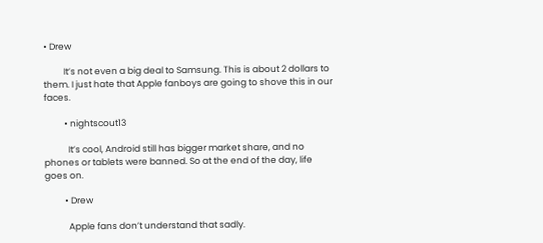• Drew

          It’s not even a big deal to Samsung. This is about 2 dollars to them. I just hate that Apple fanboys are going to shove this in our faces.

          • nightscout13

            It’s cool, Android still has bigger market share, and no phones or tablets were banned. So at the end of the day, life goes on.

          • Drew

            Apple fans don’t understand that sadly.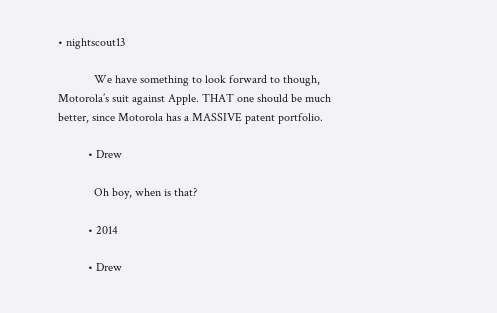• nightscout13

            We have something to look forward to though, Motorola’s suit against Apple. THAT one should be much better, since Motorola has a MASSIVE patent portfolio.

          • Drew

            Oh boy, when is that?

          • 2014

          • Drew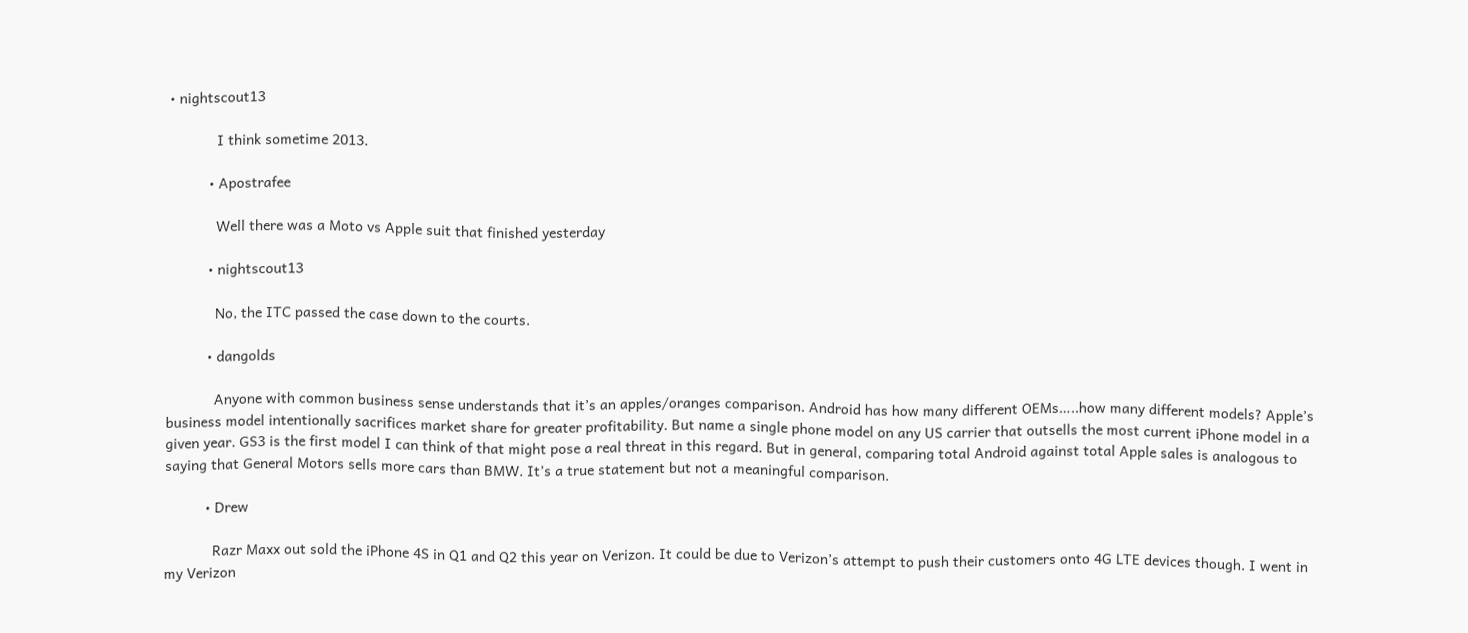• nightscout13

            I think sometime 2013.

          • Apostrafee

            Well there was a Moto vs Apple suit that finished yesterday

          • nightscout13

            No, the ITC passed the case down to the courts.

          • dangolds

            Anyone with common business sense understands that it’s an apples/oranges comparison. Android has how many different OEMs…..how many different models? Apple’s business model intentionally sacrifices market share for greater profitability. But name a single phone model on any US carrier that outsells the most current iPhone model in a given year. GS3 is the first model I can think of that might pose a real threat in this regard. But in general, comparing total Android against total Apple sales is analogous to saying that General Motors sells more cars than BMW. It’s a true statement but not a meaningful comparison.

          • Drew

            Razr Maxx out sold the iPhone 4S in Q1 and Q2 this year on Verizon. It could be due to Verizon’s attempt to push their customers onto 4G LTE devices though. I went in my Verizon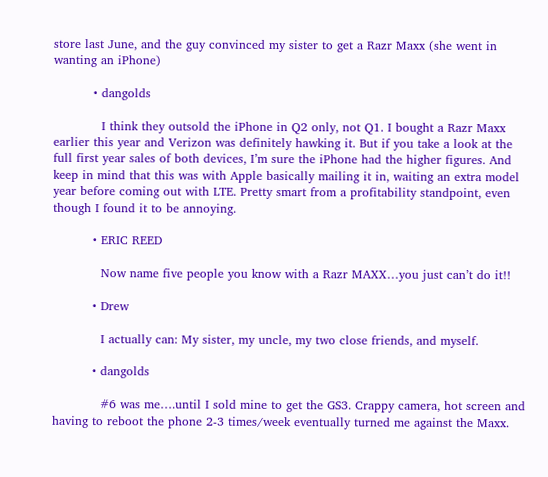store last June, and the guy convinced my sister to get a Razr Maxx (she went in wanting an iPhone)

          • dangolds

            I think they outsold the iPhone in Q2 only, not Q1. I bought a Razr Maxx earlier this year and Verizon was definitely hawking it. But if you take a look at the full first year sales of both devices, I’m sure the iPhone had the higher figures. And keep in mind that this was with Apple basically mailing it in, waiting an extra model year before coming out with LTE. Pretty smart from a profitability standpoint, even though I found it to be annoying.

          • ERIC REED

            Now name five people you know with a Razr MAXX…you just can’t do it!!

          • Drew

            I actually can: My sister, my uncle, my two close friends, and myself.

          • dangolds

            #6 was me….until I sold mine to get the GS3. Crappy camera, hot screen and having to reboot the phone 2-3 times/week eventually turned me against the Maxx.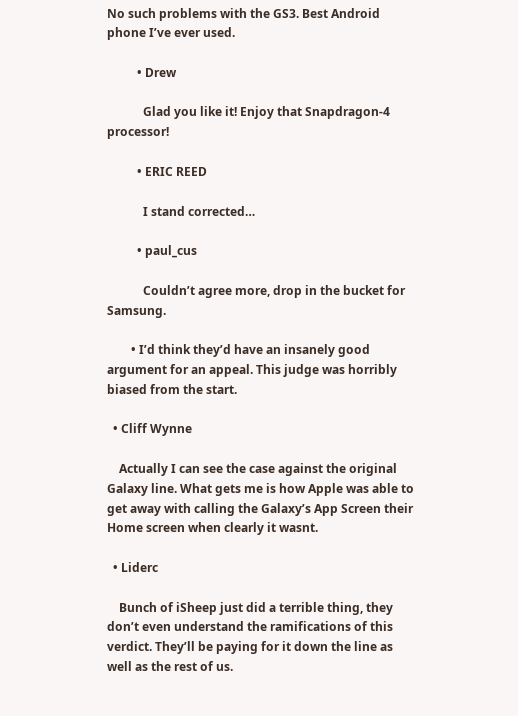No such problems with the GS3. Best Android phone I’ve ever used.

          • Drew

            Glad you like it! Enjoy that Snapdragon-4 processor!

          • ERIC REED

            I stand corrected…

          • paul_cus

            Couldn’t agree more, drop in the bucket for Samsung.

        • I’d think they’d have an insanely good argument for an appeal. This judge was horribly biased from the start.

  • Cliff Wynne

    Actually I can see the case against the original Galaxy line. What gets me is how Apple was able to get away with calling the Galaxy’s App Screen their Home screen when clearly it wasnt.

  • Liderc

    Bunch of iSheep just did a terrible thing, they don’t even understand the ramifications of this verdict. They’ll be paying for it down the line as well as the rest of us.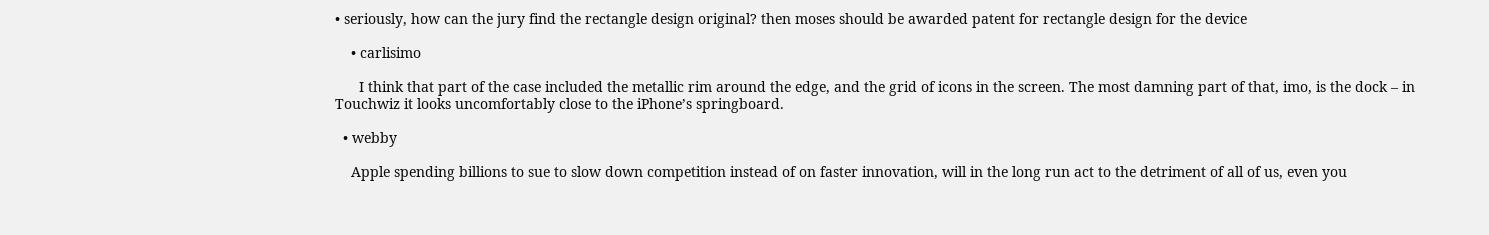• seriously, how can the jury find the rectangle design original? then moses should be awarded patent for rectangle design for the device

    • carlisimo

      I think that part of the case included the metallic rim around the edge, and the grid of icons in the screen. The most damning part of that, imo, is the dock – in Touchwiz it looks uncomfortably close to the iPhone’s springboard.

  • webby

    Apple spending billions to sue to slow down competition instead of on faster innovation, will in the long run act to the detriment of all of us, even you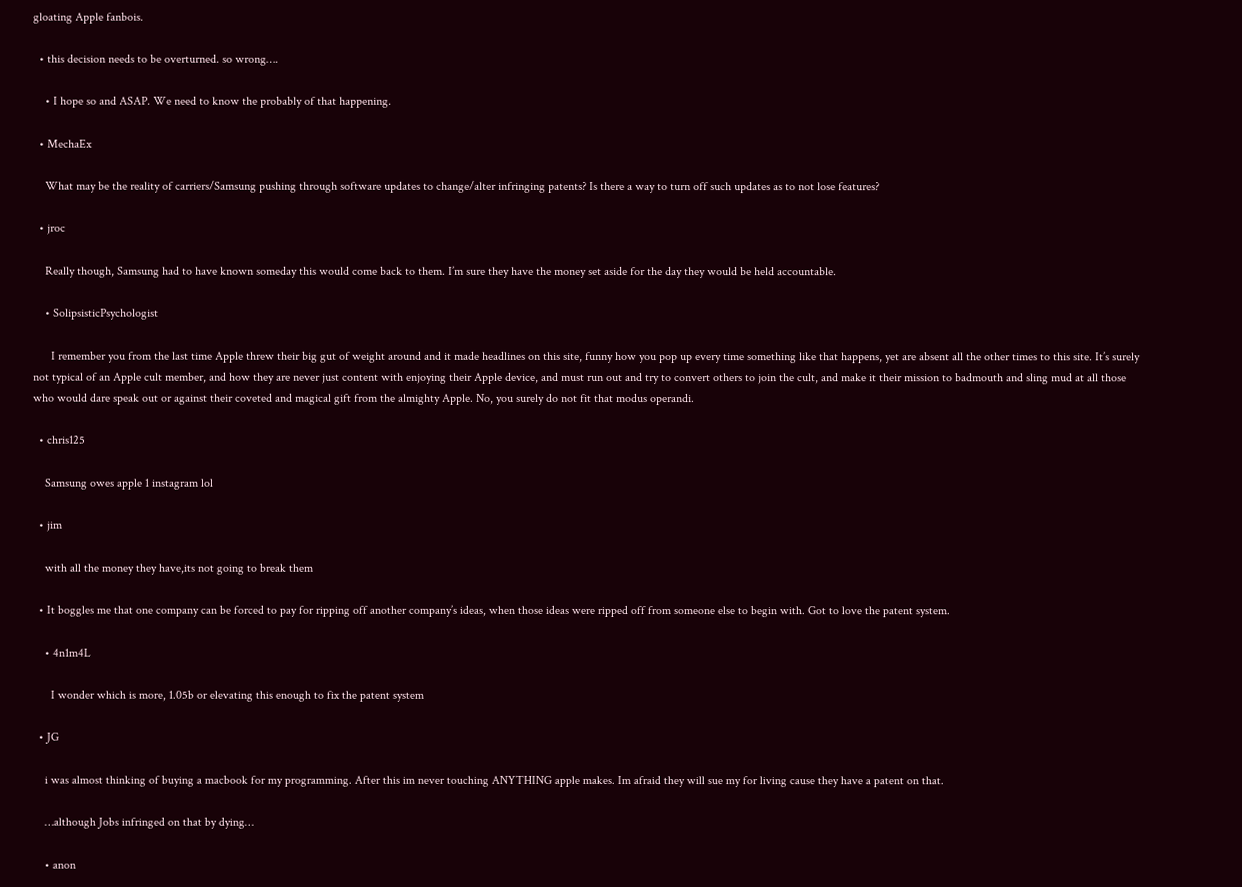gloating Apple fanbois.

  • this decision needs to be overturned. so wrong….

    • I hope so and ASAP. We need to know the probably of that happening.

  • MechaEx

    What may be the reality of carriers/Samsung pushing through software updates to change/alter infringing patents? Is there a way to turn off such updates as to not lose features?

  • jroc

    Really though, Samsung had to have known someday this would come back to them. I’m sure they have the money set aside for the day they would be held accountable.

    • SolipsisticPsychologist

      I remember you from the last time Apple threw their big gut of weight around and it made headlines on this site, funny how you pop up every time something like that happens, yet are absent all the other times to this site. It’s surely not typical of an Apple cult member, and how they are never just content with enjoying their Apple device, and must run out and try to convert others to join the cult, and make it their mission to badmouth and sling mud at all those who would dare speak out or against their coveted and magical gift from the almighty Apple. No, you surely do not fit that modus operandi.

  • chris125

    Samsung owes apple 1 instagram lol

  • jim

    with all the money they have,its not going to break them

  • It boggles me that one company can be forced to pay for ripping off another company’s ideas, when those ideas were ripped off from someone else to begin with. Got to love the patent system.

    • 4n1m4L

      I wonder which is more, 1.05b or elevating this enough to fix the patent system

  • JG

    i was almost thinking of buying a macbook for my programming. After this im never touching ANYTHING apple makes. Im afraid they will sue my for living cause they have a patent on that.

    …although Jobs infringed on that by dying…

    • anon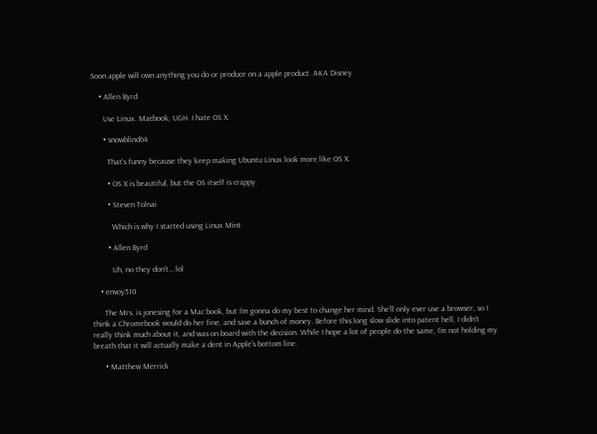Soon apple will own anything you do or produce on a apple product. AKA Disney

    • Allen Byrd

      Use Linux. Macbook, UGH. I hate OS X.

      • snowblind64

        That’s funny because they keep making Ubuntu Linux look more like OS X.

        • OS X is beautiful, but the OS itself is crappy.

        • Steven Tolnai

          Which is why I started using Linux Mint

        • Allen Byrd

          Uh, no they don’t… lol

    • envoy510

      The Mrs. is jonesing for a Mac book, but I’m gonna do my best to change her mind. She’ll only ever use a browser, so I think a Chromebook would do her fine, and save a bunch of money. Before this long slow slide into patent hell, I didn’t really think much about it, and was on board with the decision. While I hope a lot of people do the same, I’m not holding my breath that it will actually make a dent in Apple’s bottom line.

      • Matthew Merrick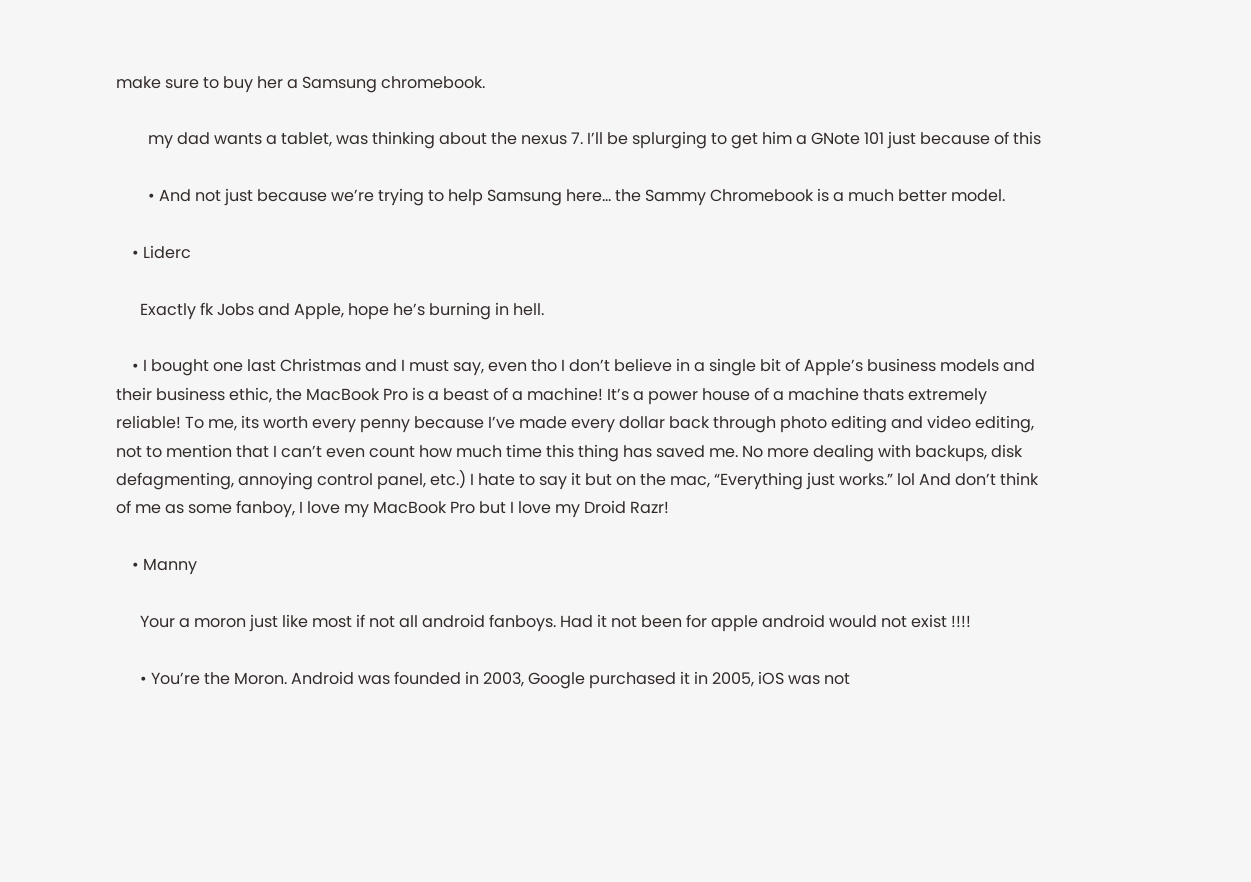make sure to buy her a Samsung chromebook.

        my dad wants a tablet, was thinking about the nexus 7. I’ll be splurging to get him a GNote 101 just because of this

        • And not just because we’re trying to help Samsung here… the Sammy Chromebook is a much better model.

    • Liderc

      Exactly fk Jobs and Apple, hope he’s burning in hell.

    • I bought one last Christmas and I must say, even tho I don’t believe in a single bit of Apple’s business models and their business ethic, the MacBook Pro is a beast of a machine! It’s a power house of a machine thats extremely reliable! To me, its worth every penny because I’ve made every dollar back through photo editing and video editing, not to mention that I can’t even count how much time this thing has saved me. No more dealing with backups, disk defagmenting, annoying control panel, etc.) I hate to say it but on the mac, “Everything just works.” lol And don’t think of me as some fanboy, I love my MacBook Pro but I love my Droid Razr!

    • Manny

      Your a moron just like most if not all android fanboys. Had it not been for apple android would not exist !!!!

      • You’re the Moron. Android was founded in 2003, Google purchased it in 2005, iOS was not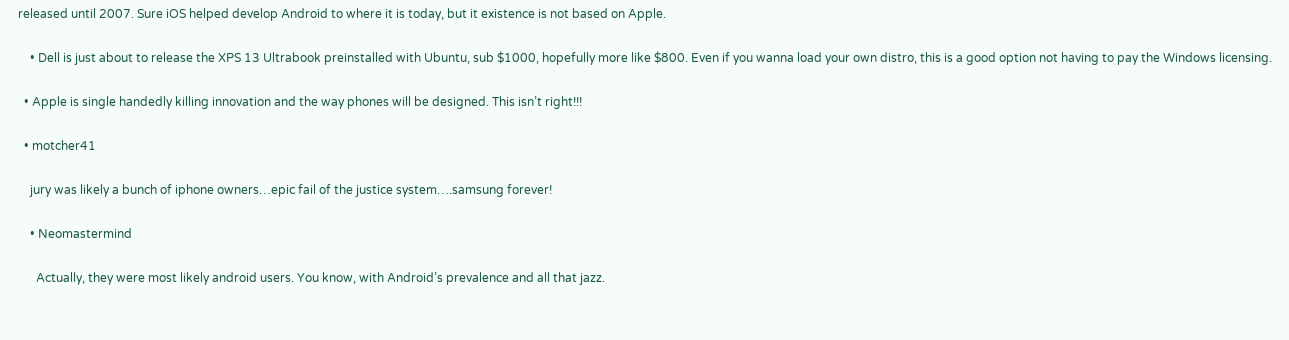released until 2007. Sure iOS helped develop Android to where it is today, but it existence is not based on Apple.

    • Dell is just about to release the XPS 13 Ultrabook preinstalled with Ubuntu, sub $1000, hopefully more like $800. Even if you wanna load your own distro, this is a good option not having to pay the Windows licensing.

  • Apple is single handedly killing innovation and the way phones will be designed. This isn’t right!!!

  • motcher41

    jury was likely a bunch of iphone owners…epic fail of the justice system….samsung forever!

    • Neomastermind

      Actually, they were most likely android users. You know, with Android’s prevalence and all that jazz.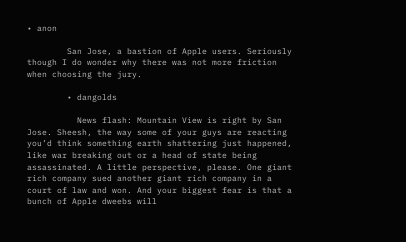• anon

        San Jose, a bastion of Apple users. Seriously though I do wonder why there was not more friction when choosing the jury.

        • dangolds

          News flash: Mountain View is right by San Jose. Sheesh, the way some of your guys are reacting you’d think something earth shattering just happened, like war breaking out or a head of state being assassinated. A little perspective, please. One giant rich company sued another giant rich company in a court of law and won. And your biggest fear is that a bunch of Apple dweebs will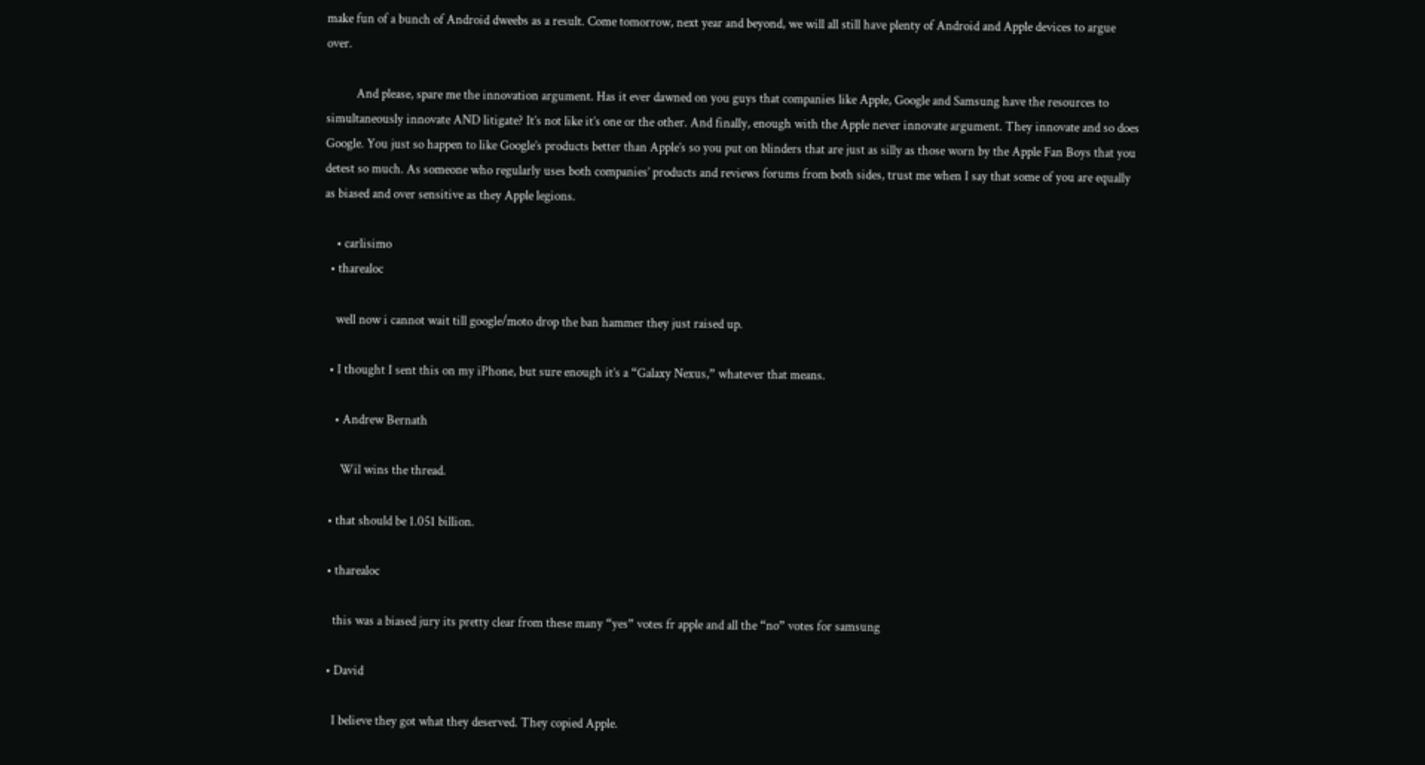make fun of a bunch of Android dweebs as a result. Come tomorrow, next year and beyond, we will all still have plenty of Android and Apple devices to argue over.

          And please, spare me the innovation argument. Has it ever dawned on you guys that companies like Apple, Google and Samsung have the resources to simultaneously innovate AND litigate? It’s not like it’s one or the other. And finally, enough with the Apple never innovate argument. They innovate and so does Google. You just so happen to like Google’s products better than Apple’s so you put on blinders that are just as silly as those worn by the Apple Fan Boys that you detest so much. As someone who regularly uses both companies’ products and reviews forums from both sides, trust me when I say that some of you are equally as biased and over sensitive as they Apple legions.

    • carlisimo
  • tharealoc

    well now i cannot wait till google/moto drop the ban hammer they just raised up.

  • I thought I sent this on my iPhone, but sure enough it’s a “Galaxy Nexus,” whatever that means.

    • Andrew Bernath

      Wil wins the thread.

  • that should be 1.051 billion.

  • tharealoc

    this was a biased jury its pretty clear from these many “yes” votes fr apple and all the “no” votes for samsung

  • David

    I believe they got what they deserved. They copied Apple.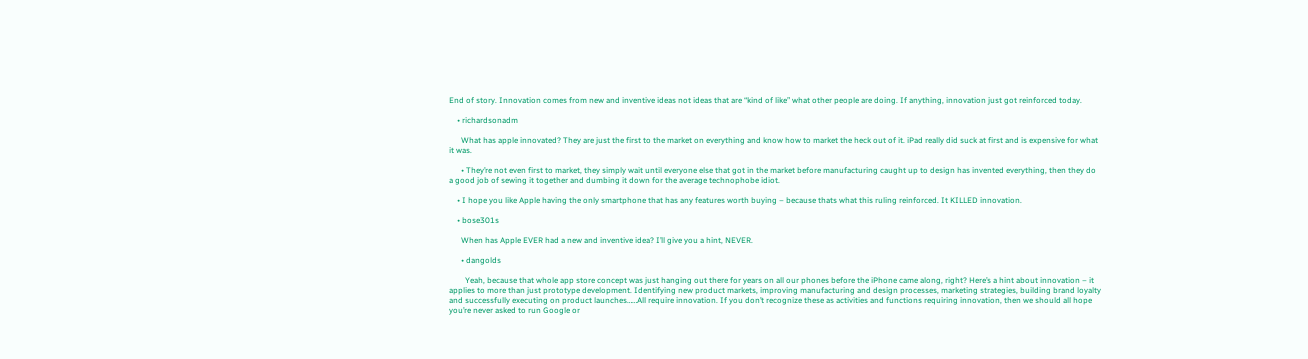End of story. Innovation comes from new and inventive ideas not ideas that are “kind of like” what other people are doing. If anything, innovation just got reinforced today.

    • richardsonadm

      What has apple innovated? They are just the first to the market on everything and know how to market the heck out of it. iPad really did suck at first and is expensive for what it was.

      • They’re not even first to market, they simply wait until everyone else that got in the market before manufacturing caught up to design has invented everything, then they do a good job of sewing it together and dumbing it down for the average technophobe idiot.

    • I hope you like Apple having the only smartphone that has any features worth buying – because thats what this ruling reinforced. It KILLED innovation.

    • bose301s

      When has Apple EVER had a new and inventive idea? I’ll give you a hint, NEVER.

      • dangolds

        Yeah, because that whole app store concept was just hanging out there for years on all our phones before the iPhone came along, right? Here’s a hint about innovation – it applies to more than just prototype development. Identifying new product markets, improving manufacturing and design processes, marketing strategies, building brand loyalty and successfully executing on product launches……All require innovation. If you don’t recognize these as activities and functions requiring innovation, then we should all hope you’re never asked to run Google or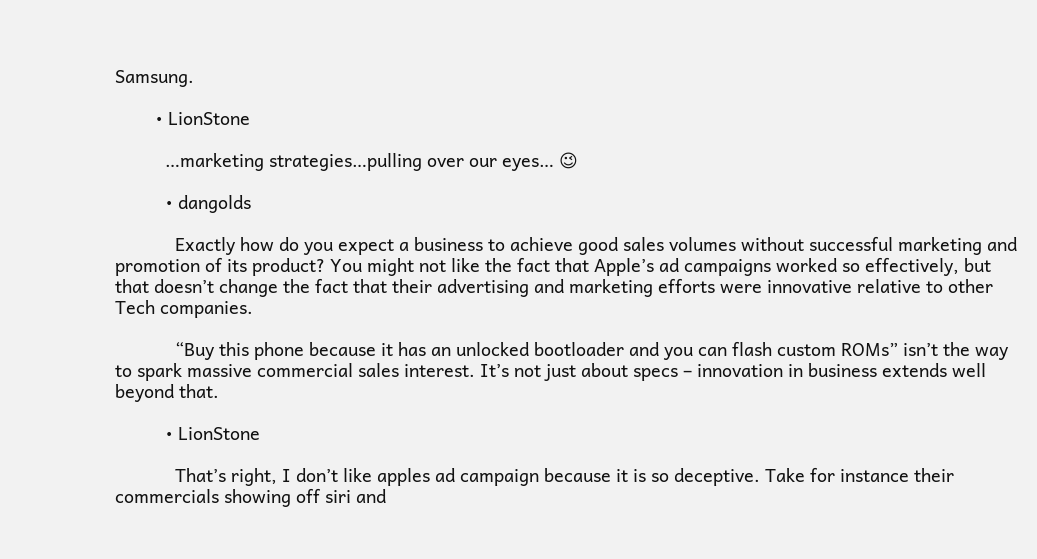Samsung.

        • LionStone

          …marketing strategies…pulling over our eyes… 😉

          • dangolds

            Exactly how do you expect a business to achieve good sales volumes without successful marketing and promotion of its product? You might not like the fact that Apple’s ad campaigns worked so effectively, but that doesn’t change the fact that their advertising and marketing efforts were innovative relative to other Tech companies.

            “Buy this phone because it has an unlocked bootloader and you can flash custom ROMs” isn’t the way to spark massive commercial sales interest. It’s not just about specs – innovation in business extends well beyond that.

          • LionStone

            That’s right, I don’t like apples ad campaign because it is so deceptive. Take for instance their commercials showing off siri and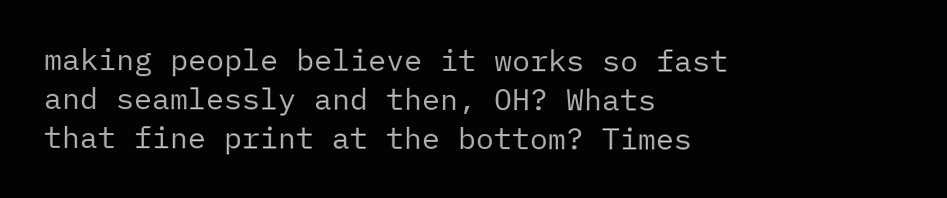making people believe it works so fast and seamlessly and then, OH? Whats that fine print at the bottom? Times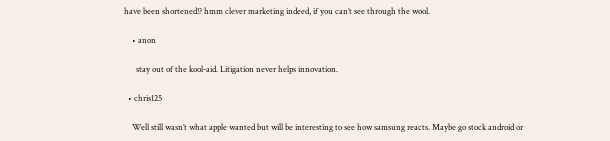have been shortened!? hmm clever marketing indeed, if you can’t see through the wool.

    • anon

      stay out of the kool-aid. Litigation never helps innovation.

  • chris125

    Well still wasn’t what apple wanted but will be interesting to see how samsung reacts. Maybe go stock android or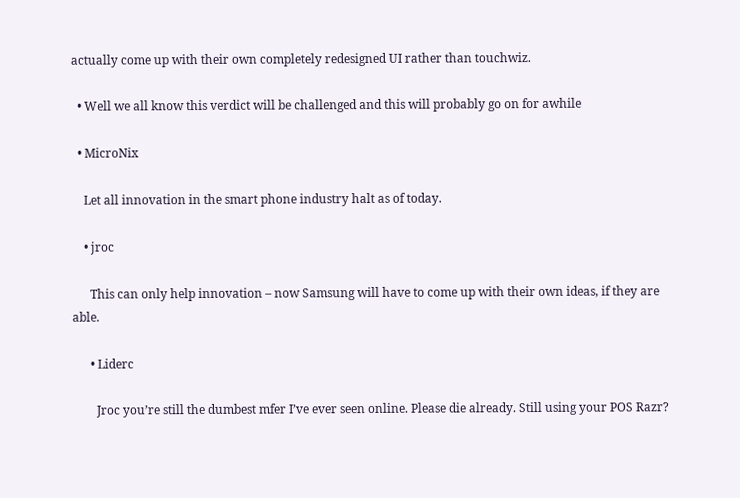actually come up with their own completely redesigned UI rather than touchwiz.

  • Well we all know this verdict will be challenged and this will probably go on for awhile

  • MicroNix

    Let all innovation in the smart phone industry halt as of today.

    • jroc

      This can only help innovation – now Samsung will have to come up with their own ideas, if they are able.

      • Liderc

        Jroc you’re still the dumbest mfer I’ve ever seen online. Please die already. Still using your POS Razr?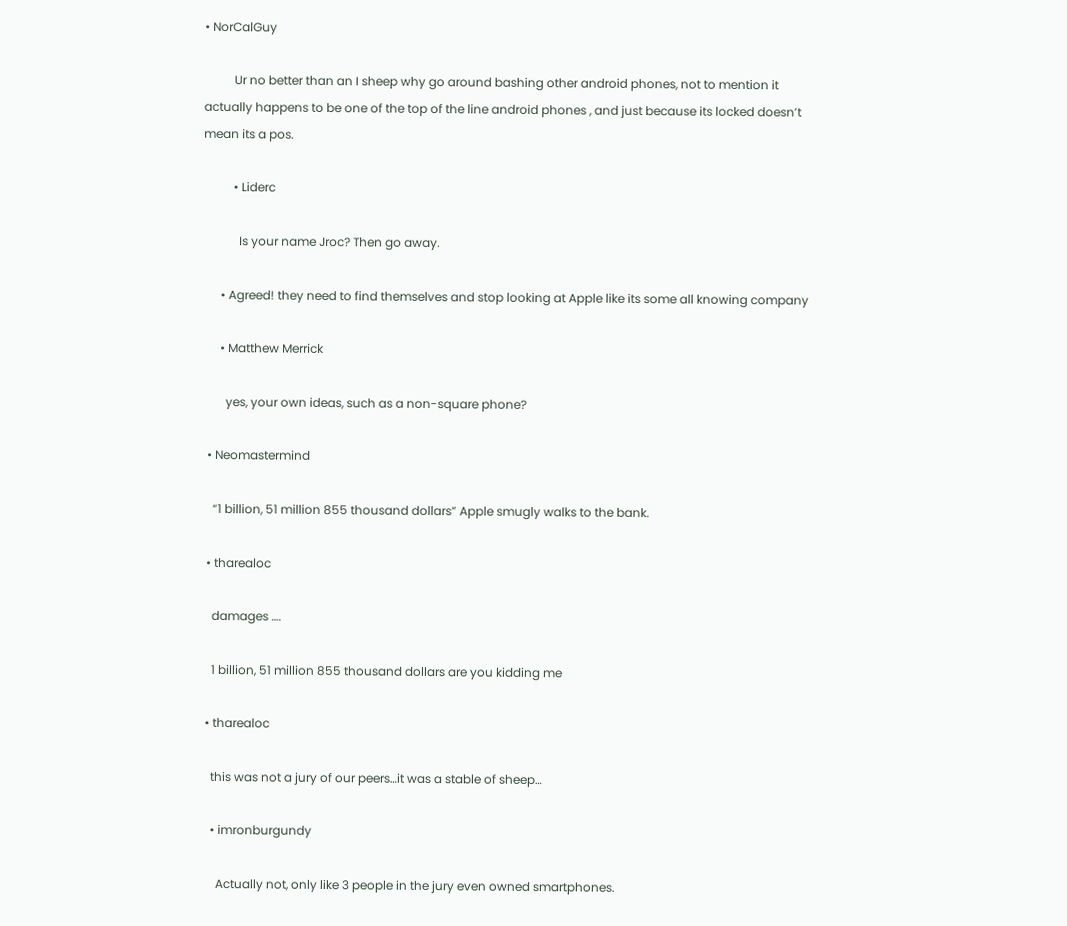• NorCalGuy

          Ur no better than an I sheep why go around bashing other android phones, not to mention it actually happens to be one of the top of the line android phones , and just because its locked doesn’t mean its a pos.

          • Liderc

            Is your name Jroc? Then go away.

      • Agreed! they need to find themselves and stop looking at Apple like its some all knowing company

      • Matthew Merrick

        yes, your own ideas, such as a non-square phone?

  • Neomastermind

    “1 billion, 51 million 855 thousand dollars” Apple smugly walks to the bank.

  • tharealoc

    damages ….

    1 billion, 51 million 855 thousand dollars are you kidding me

  • tharealoc

    this was not a jury of our peers…it was a stable of sheep…

    • imronburgundy

      Actually not, only like 3 people in the jury even owned smartphones.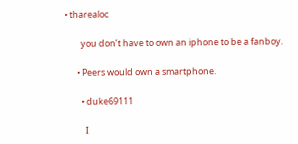• tharealoc

        you don’t have to own an iphone to be a fanboy.

      • Peers would own a smartphone.

        • duke69111

          I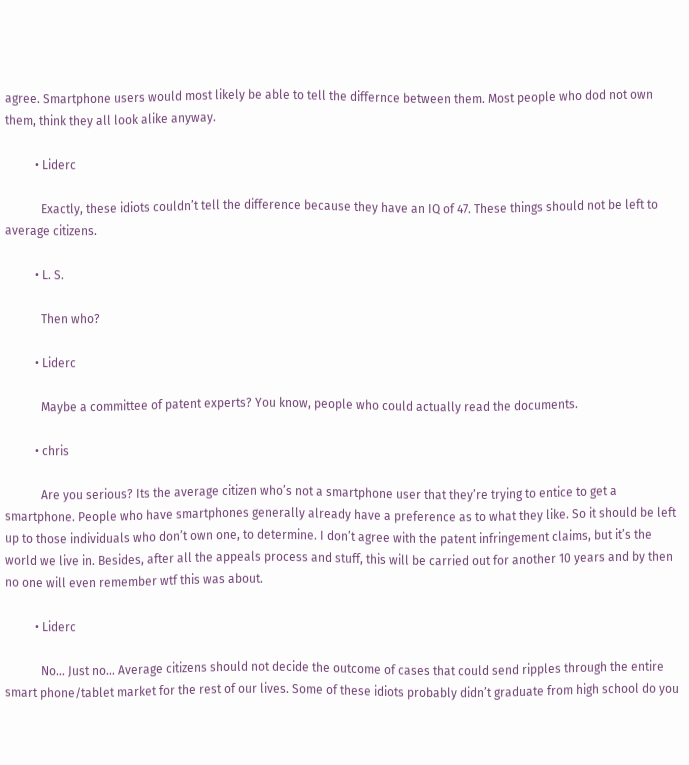agree. Smartphone users would most likely be able to tell the differnce between them. Most people who dod not own them, think they all look alike anyway.

          • Liderc

            Exactly, these idiots couldn’t tell the difference because they have an IQ of 47. These things should not be left to average citizens.

          • L. S.

            Then who?

          • Liderc

            Maybe a committee of patent experts? You know, people who could actually read the documents.

          • chris

            Are you serious? Its the average citizen who’s not a smartphone user that they’re trying to entice to get a smartphone. People who have smartphones generally already have a preference as to what they like. So it should be left up to those individuals who don’t own one, to determine. I don’t agree with the patent infringement claims, but it’s the world we live in. Besides, after all the appeals process and stuff, this will be carried out for another 10 years and by then no one will even remember wtf this was about.

          • Liderc

            No… Just no… Average citizens should not decide the outcome of cases that could send ripples through the entire smart phone/tablet market for the rest of our lives. Some of these idiots probably didn’t graduate from high school do you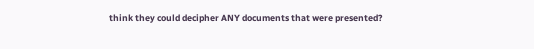think they could decipher ANY documents that were presented?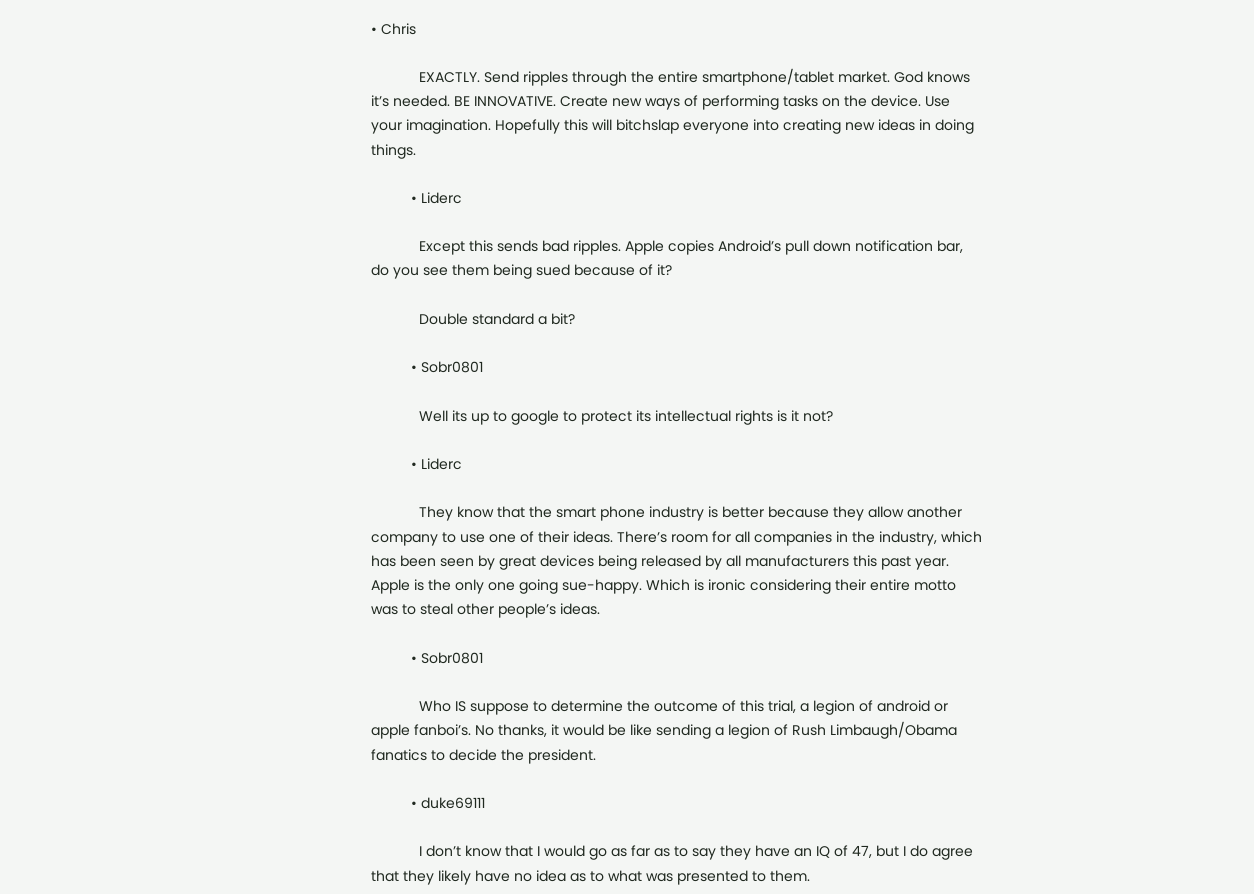• Chris

            EXACTLY. Send ripples through the entire smartphone/tablet market. God knows it’s needed. BE INNOVATIVE. Create new ways of performing tasks on the device. Use your imagination. Hopefully this will bitchslap everyone into creating new ideas in doing things.

          • Liderc

            Except this sends bad ripples. Apple copies Android’s pull down notification bar, do you see them being sued because of it?

            Double standard a bit?

          • Sobr0801

            Well its up to google to protect its intellectual rights is it not?

          • Liderc

            They know that the smart phone industry is better because they allow another company to use one of their ideas. There’s room for all companies in the industry, which has been seen by great devices being released by all manufacturers this past year. Apple is the only one going sue-happy. Which is ironic considering their entire motto was to steal other people’s ideas.

          • Sobr0801

            Who IS suppose to determine the outcome of this trial, a legion of android or apple fanboi’s. No thanks, it would be like sending a legion of Rush Limbaugh/Obama fanatics to decide the president.

          • duke69111

            I don’t know that I would go as far as to say they have an IQ of 47, but I do agree that they likely have no idea as to what was presented to them.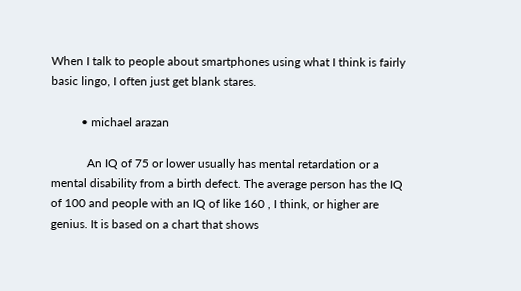When I talk to people about smartphones using what I think is fairly basic lingo, I often just get blank stares.

          • michael arazan

            An IQ of 75 or lower usually has mental retardation or a mental disability from a birth defect. The average person has the IQ of 100 and people with an IQ of like 160 , I think, or higher are genius. It is based on a chart that shows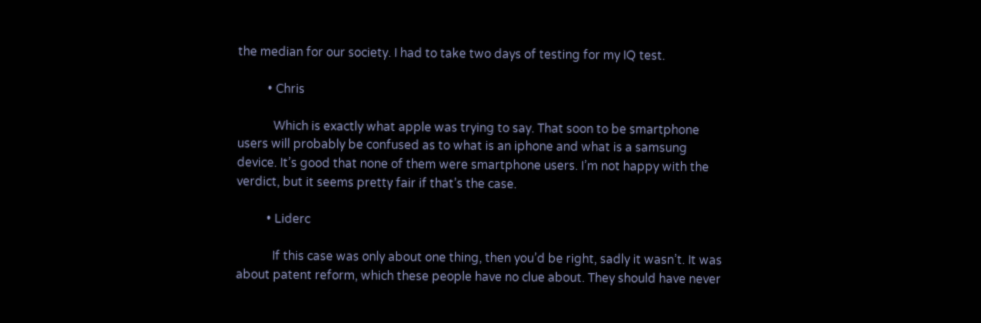the median for our society. I had to take two days of testing for my IQ test.

          • Chris

            Which is exactly what apple was trying to say. That soon to be smartphone users will probably be confused as to what is an iphone and what is a samsung device. It’s good that none of them were smartphone users. I’m not happy with the verdict, but it seems pretty fair if that’s the case.

          • Liderc

            If this case was only about one thing, then you’d be right, sadly it wasn’t. It was about patent reform, which these people have no clue about. They should have never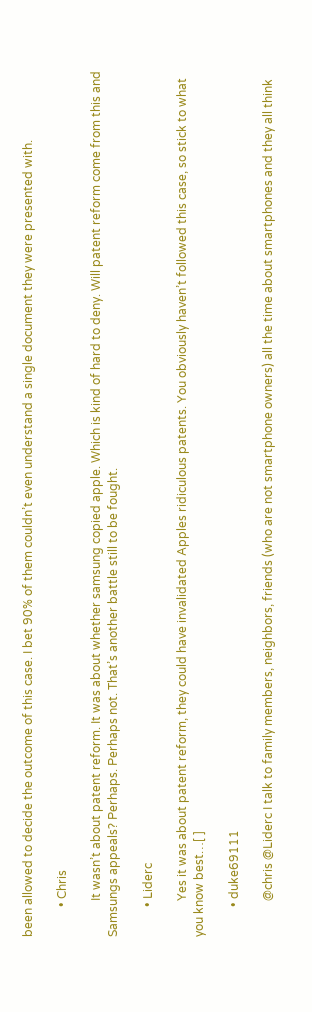been allowed to decide the outcome of this case. I bet 90% of them couldn’t even understand a single document they were presented with.

          • Chris

            It wasn’t about patent reform. It was about whether samsung copied apple. Which is kind of hard to deny. Will patent reform come from this and Samsungs appeals? Perhaps. Perhaps not. That’s another battle still to be fought.

          • Liderc

            Yes it was about patent reform, they could have invalidated Apples ridiculous patents. You obviously haven’t followed this case, so stick to what you know best…[ ]

          • duke69111

            @chris @Liderc I talk to family members, neighbors, friends (who are not smartphone owners) all the time about smartphones and they all think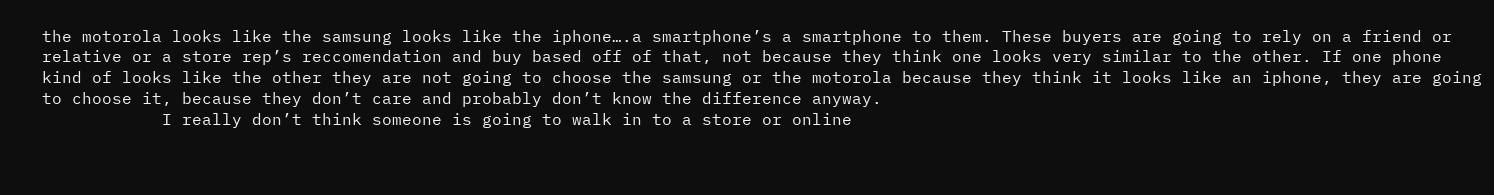the motorola looks like the samsung looks like the iphone….a smartphone’s a smartphone to them. These buyers are going to rely on a friend or relative or a store rep’s reccomendation and buy based off of that, not because they think one looks very similar to the other. If one phone kind of looks like the other they are not going to choose the samsung or the motorola because they think it looks like an iphone, they are going to choose it, because they don’t care and probably don’t know the difference anyway.
            I really don’t think someone is going to walk in to a store or online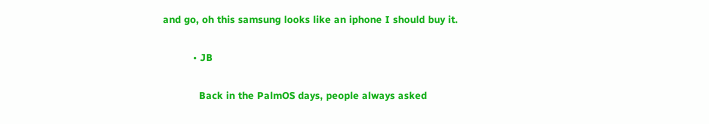and go, oh this samsung looks like an iphone I should buy it.

          • JB

            Back in the PalmOS days, people always asked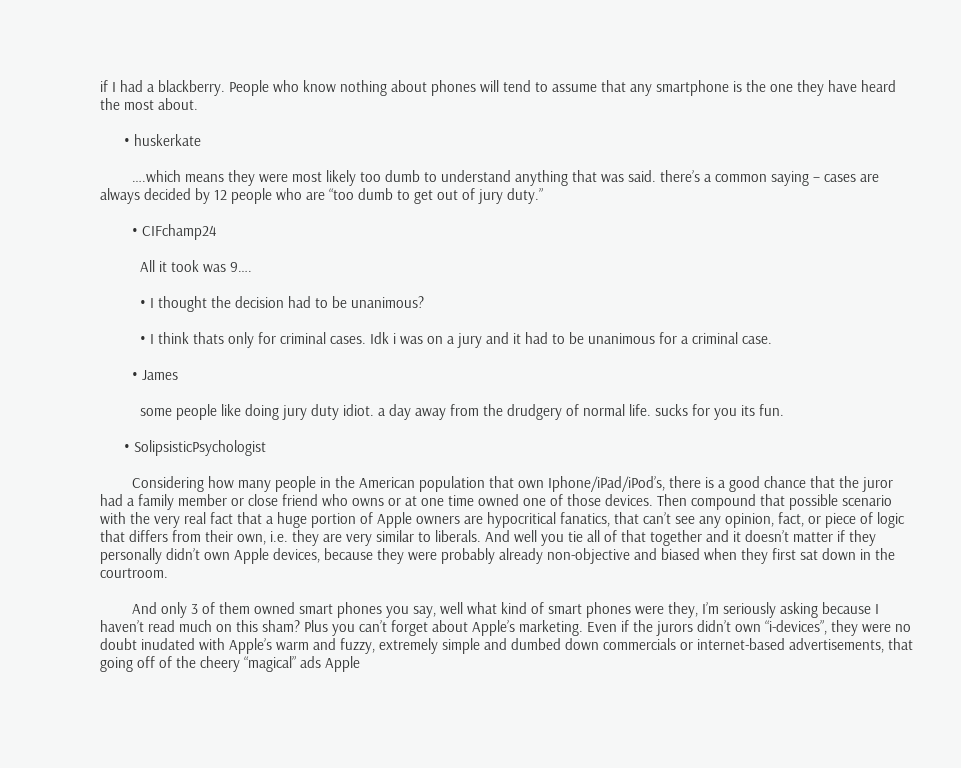if I had a blackberry. People who know nothing about phones will tend to assume that any smartphone is the one they have heard the most about.

      • huskerkate

        ….which means they were most likely too dumb to understand anything that was said. there’s a common saying – cases are always decided by 12 people who are “too dumb to get out of jury duty.”

        • CIFchamp24

          All it took was 9….

          • I thought the decision had to be unanimous?

          • I think thats only for criminal cases. Idk i was on a jury and it had to be unanimous for a criminal case.

        • James

          some people like doing jury duty idiot. a day away from the drudgery of normal life. sucks for you its fun.

      • SolipsisticPsychologist

        Considering how many people in the American population that own Iphone/iPad/iPod’s, there is a good chance that the juror had a family member or close friend who owns or at one time owned one of those devices. Then compound that possible scenario with the very real fact that a huge portion of Apple owners are hypocritical fanatics, that can’t see any opinion, fact, or piece of logic that differs from their own, i.e. they are very similar to liberals. And well you tie all of that together and it doesn’t matter if they personally didn’t own Apple devices, because they were probably already non-objective and biased when they first sat down in the courtroom.

        And only 3 of them owned smart phones you say, well what kind of smart phones were they, I’m seriously asking because I haven’t read much on this sham? Plus you can’t forget about Apple’s marketing. Even if the jurors didn’t own “i-devices”, they were no doubt inudated with Apple’s warm and fuzzy, extremely simple and dumbed down commercials or internet-based advertisements, that going off of the cheery “magical” ads Apple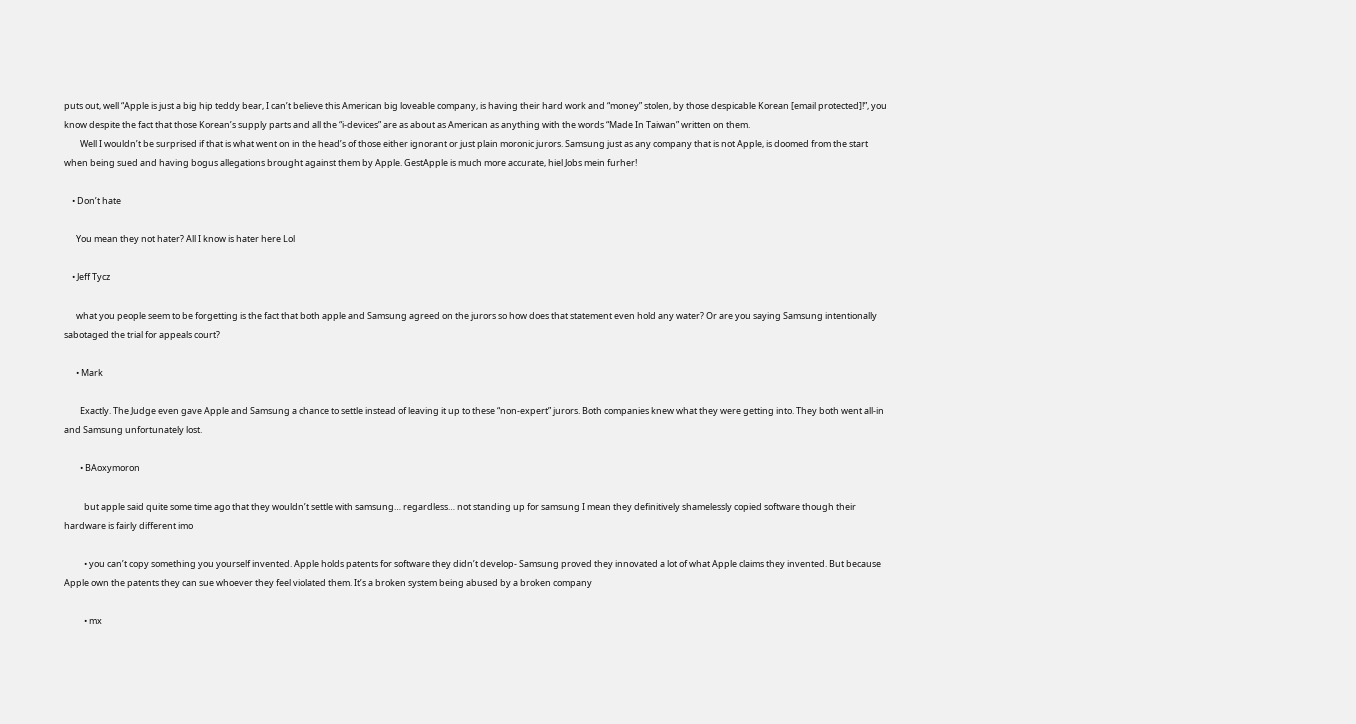puts out, well “Apple is just a big hip teddy bear, I can’t believe this American big loveable company, is having their hard work and “money” stolen, by those despicable Korean [email protected]!”, you know despite the fact that those Korean’s supply parts and all the “i-devices” are as about as American as anything with the words “Made In Taiwan” written on them.
        Well I wouldn’t be surprised if that is what went on in the head’s of those either ignorant or just plain moronic jurors. Samsung just as any company that is not Apple, is doomed from the start when being sued and having bogus allegations brought against them by Apple. GestApple is much more accurate, hiel Jobs mein furher!

    • Don’t hate

      You mean they not hater? All I know is hater here Lol

    • Jeff Tycz

      what you people seem to be forgetting is the fact that both apple and Samsung agreed on the jurors so how does that statement even hold any water? Or are you saying Samsung intentionally sabotaged the trial for appeals court?

      • Mark

        Exactly. The Judge even gave Apple and Samsung a chance to settle instead of leaving it up to these “non-expert” jurors. Both companies knew what they were getting into. They both went all-in and Samsung unfortunately lost.

        • BAoxymoron

          but apple said quite some time ago that they wouldn’t settle with samsung… regardless… not standing up for samsung I mean they definitively shamelessly copied software though their hardware is fairly different imo

          • you can’t copy something you yourself invented. Apple holds patents for software they didn’t develop- Samsung proved they innovated a lot of what Apple claims they invented. But because Apple own the patents they can sue whoever they feel violated them. It’s a broken system being abused by a broken company

          • mx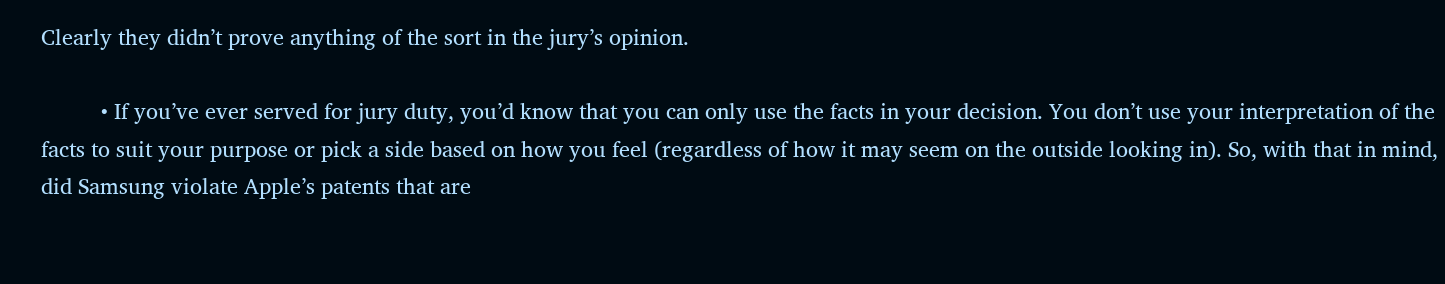Clearly they didn’t prove anything of the sort in the jury’s opinion.

          • If you’ve ever served for jury duty, you’d know that you can only use the facts in your decision. You don’t use your interpretation of the facts to suit your purpose or pick a side based on how you feel (regardless of how it may seem on the outside looking in). So, with that in mind, did Samsung violate Apple’s patents that are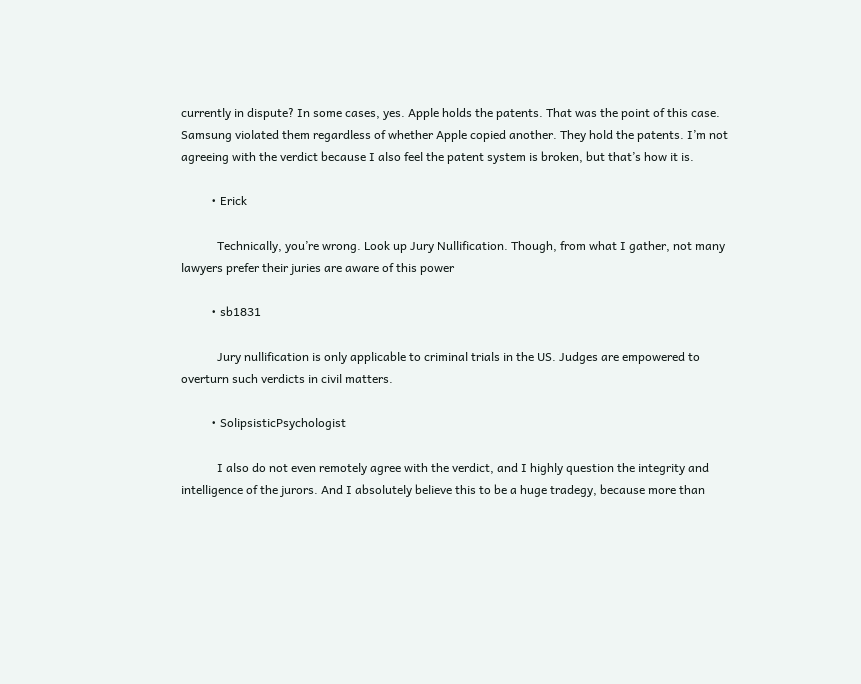currently in dispute? In some cases, yes. Apple holds the patents. That was the point of this case. Samsung violated them regardless of whether Apple copied another. They hold the patents. I’m not agreeing with the verdict because I also feel the patent system is broken, but that’s how it is.

          • Erick

            Technically, you’re wrong. Look up Jury Nullification. Though, from what I gather, not many lawyers prefer their juries are aware of this power

          • sb1831

            Jury nullification is only applicable to criminal trials in the US. Judges are empowered to overturn such verdicts in civil matters.

          • SolipsisticPsychologist

            I also do not even remotely agree with the verdict, and I highly question the integrity and intelligence of the jurors. And I absolutely believe this to be a huge tradegy, because more than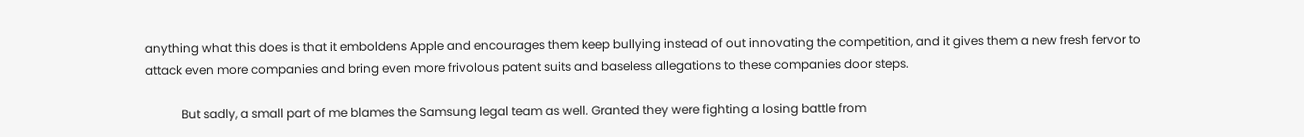anything what this does is that it emboldens Apple and encourages them keep bullying instead of out innovating the competition, and it gives them a new fresh fervor to attack even more companies and bring even more frivolous patent suits and baseless allegations to these companies door steps.

            But sadly, a small part of me blames the Samsung legal team as well. Granted they were fighting a losing battle from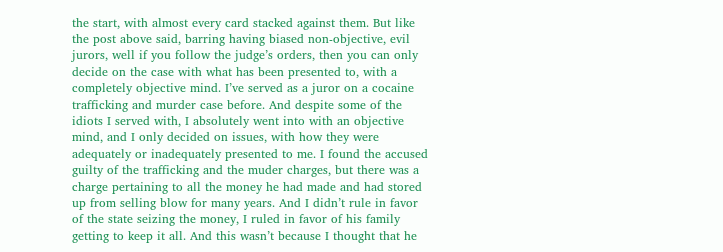the start, with almost every card stacked against them. But like the post above said, barring having biased non-objective, evil jurors, well if you follow the judge’s orders, then you can only decide on the case with what has been presented to, with a completely objective mind. I’ve served as a juror on a cocaine trafficking and murder case before. And despite some of the idiots I served with, I absolutely went into with an objective mind, and I only decided on issues, with how they were adequately or inadequately presented to me. I found the accused guilty of the trafficking and the muder charges, but there was a charge pertaining to all the money he had made and had stored up from selling blow for many years. And I didn’t rule in favor of the state seizing the money, I ruled in favor of his family getting to keep it all. And this wasn’t because I thought that he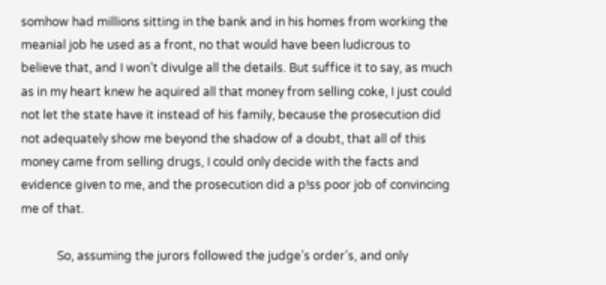somhow had millions sitting in the bank and in his homes from working the meanial job he used as a front, no that would have been ludicrous to believe that, and I won’t divulge all the details. But suffice it to say, as much as in my heart knew he aquired all that money from selling coke, I just could not let the state have it instead of his family, because the prosecution did not adequately show me beyond the shadow of a doubt, that all of this money came from selling drugs, I could only decide with the facts and evidence given to me, and the prosecution did a p!ss poor job of convincing me of that.

            So, assuming the jurors followed the judge’s order’s, and only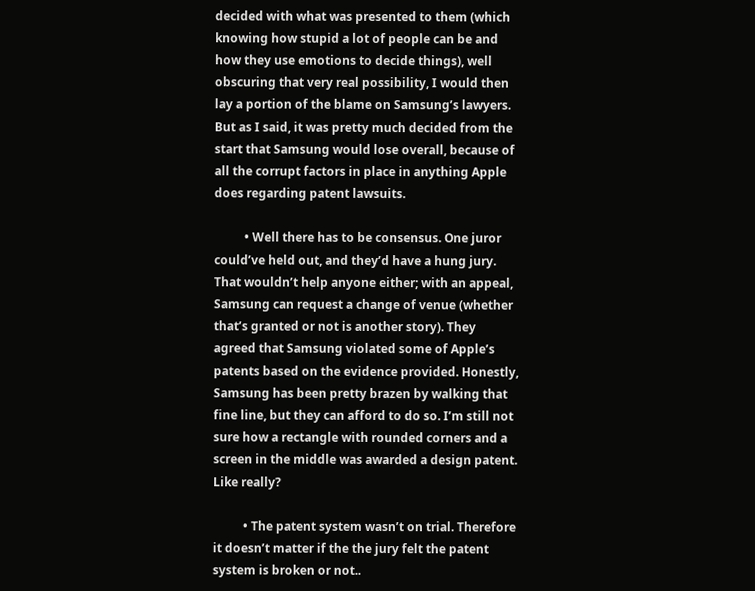decided with what was presented to them (which knowing how stupid a lot of people can be and how they use emotions to decide things), well obscuring that very real possibility, I would then lay a portion of the blame on Samsung’s lawyers. But as I said, it was pretty much decided from the start that Samsung would lose overall, because of all the corrupt factors in place in anything Apple does regarding patent lawsuits.

          • Well there has to be consensus. One juror could’ve held out, and they’d have a hung jury. That wouldn’t help anyone either; with an appeal, Samsung can request a change of venue (whether that’s granted or not is another story). They agreed that Samsung violated some of Apple’s patents based on the evidence provided. Honestly, Samsung has been pretty brazen by walking that fine line, but they can afford to do so. I’m still not sure how a rectangle with rounded corners and a screen in the middle was awarded a design patent. Like really?

          • The patent system wasn’t on trial. Therefore it doesn’t matter if the the jury felt the patent system is broken or not..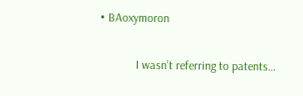• BAoxymoron

            I wasn’t referring to patents…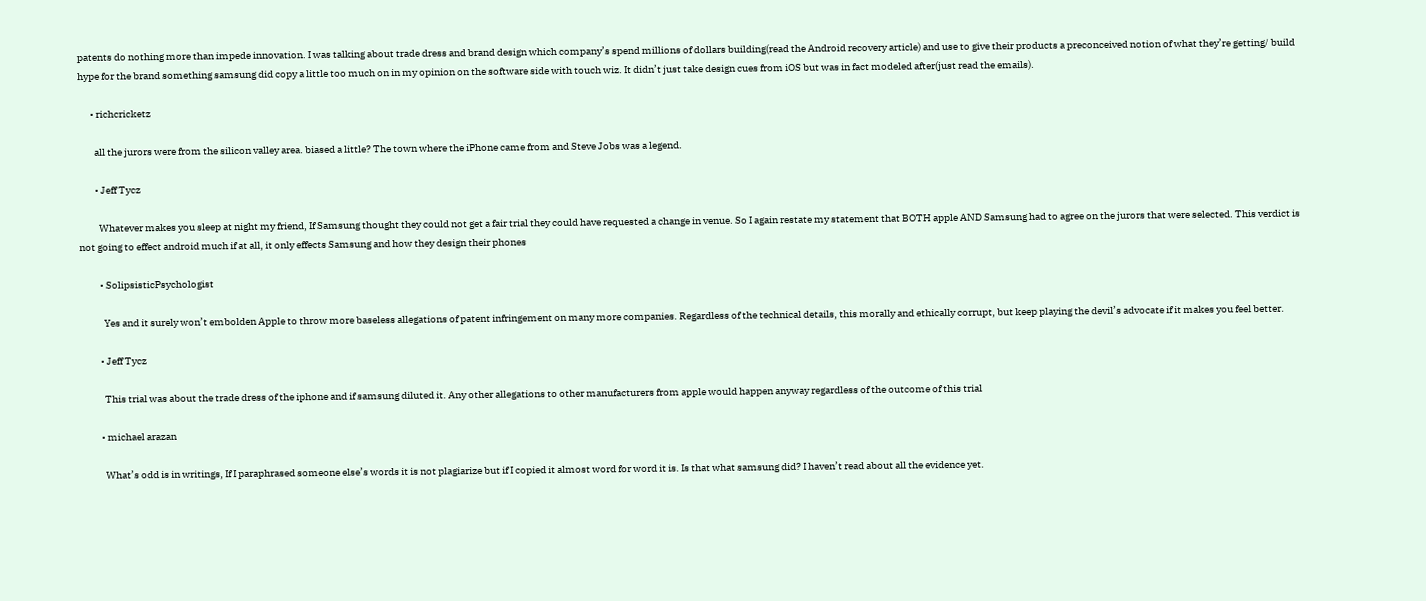patents do nothing more than impede innovation. I was talking about trade dress and brand design which company’s spend millions of dollars building(read the Android recovery article) and use to give their products a preconceived notion of what they’re getting/ build hype for the brand something samsung did copy a little too much on in my opinion on the software side with touch wiz. It didn’t just take design cues from iOS but was in fact modeled after(just read the emails).

      • richcricketz

        all the jurors were from the silicon valley area. biased a little? The town where the iPhone came from and Steve Jobs was a legend.

        • Jeff Tycz

          Whatever makes you sleep at night my friend, If Samsung thought they could not get a fair trial they could have requested a change in venue. So I again restate my statement that BOTH apple AND Samsung had to agree on the jurors that were selected. This verdict is not going to effect android much if at all, it only effects Samsung and how they design their phones

          • SolipsisticPsychologist

            Yes and it surely won’t embolden Apple to throw more baseless allegations of patent infringement on many more companies. Regardless of the technical details, this morally and ethically corrupt, but keep playing the devil’s advocate if it makes you feel better.

          • Jeff Tycz

            This trial was about the trade dress of the iphone and if samsung diluted it. Any other allegations to other manufacturers from apple would happen anyway regardless of the outcome of this trial

          • michael arazan

            What’s odd is in writings, If I paraphrased someone else’s words it is not plagiarize but if I copied it almost word for word it is. Is that what samsung did? I haven’t read about all the evidence yet.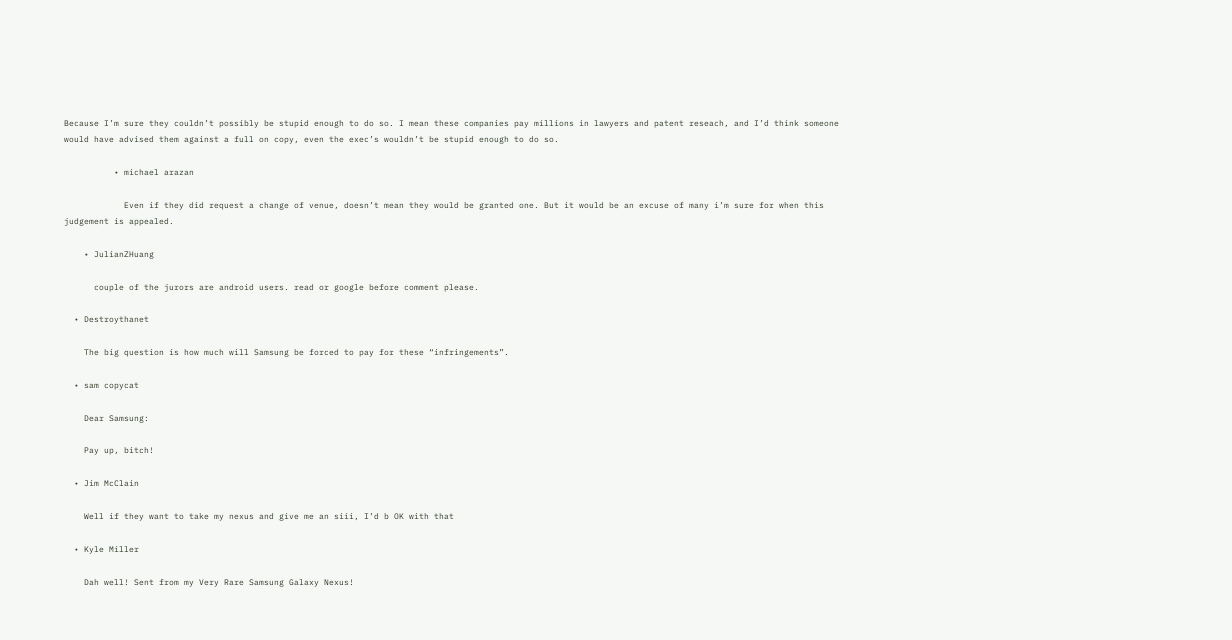Because I’m sure they couldn’t possibly be stupid enough to do so. I mean these companies pay millions in lawyers and patent reseach, and I’d think someone would have advised them against a full on copy, even the exec’s wouldn’t be stupid enough to do so.

          • michael arazan

            Even if they did request a change of venue, doesn’t mean they would be granted one. But it would be an excuse of many i’m sure for when this judgement is appealed.

    • JulianZHuang

      couple of the jurors are android users. read or google before comment please.

  • Destroythanet

    The big question is how much will Samsung be forced to pay for these “infringements”.

  • sam copycat

    Dear Samsung:

    Pay up, bitch!

  • Jim McClain

    Well if they want to take my nexus and give me an siii, I’d b OK with that

  • Kyle Miller

    Dah well! Sent from my Very Rare Samsung Galaxy Nexus!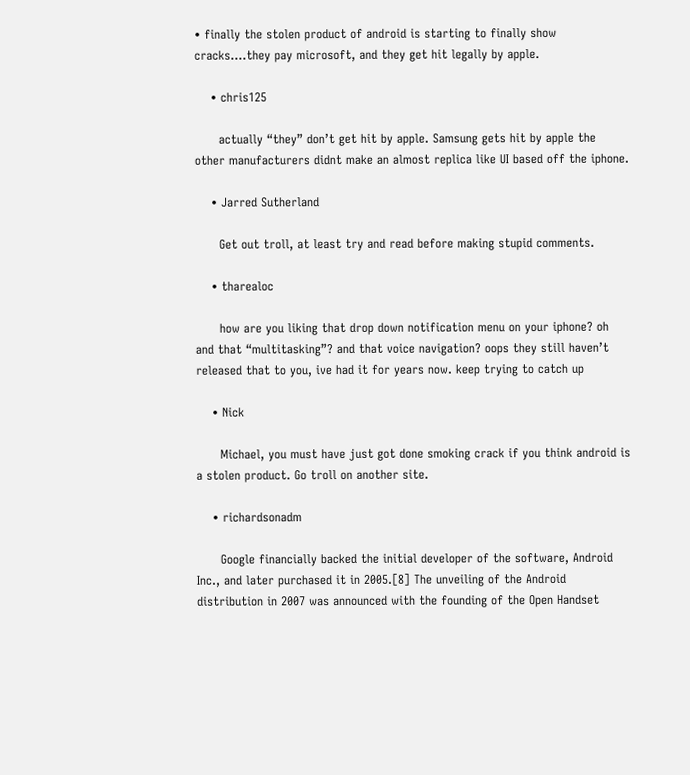• finally the stolen product of android is starting to finally show cracks….they pay microsoft, and they get hit legally by apple.

    • chris125

      actually “they” don’t get hit by apple. Samsung gets hit by apple the other manufacturers didnt make an almost replica like UI based off the iphone.

    • Jarred Sutherland

      Get out troll, at least try and read before making stupid comments.

    • tharealoc

      how are you liking that drop down notification menu on your iphone? oh and that “multitasking”? and that voice navigation? oops they still haven’t released that to you, ive had it for years now. keep trying to catch up

    • Nick

      Michael, you must have just got done smoking crack if you think android is a stolen product. Go troll on another site.

    • richardsonadm

      Google financially backed the initial developer of the software, Android Inc., and later purchased it in 2005.[8] The unveiling of the Android distribution in 2007 was announced with the founding of the Open Handset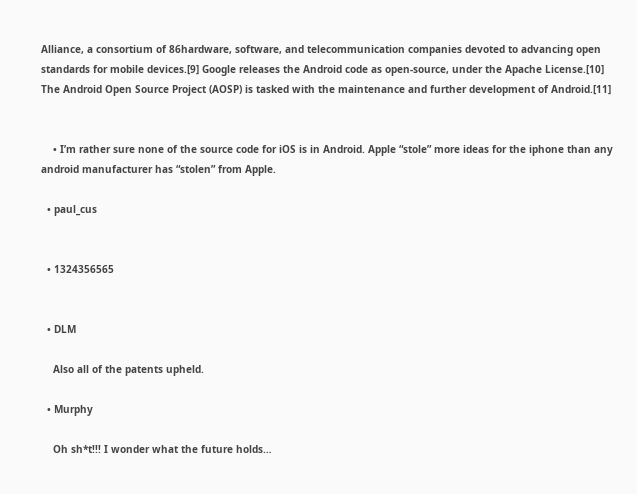Alliance, a consortium of 86hardware, software, and telecommunication companies devoted to advancing open standards for mobile devices.[9] Google releases the Android code as open-source, under the Apache License.[10] The Android Open Source Project (AOSP) is tasked with the maintenance and further development of Android.[11]


    • I’m rather sure none of the source code for iOS is in Android. Apple “stole” more ideas for the iphone than any android manufacturer has “stolen” from Apple.

  • paul_cus


  • 1324356565


  • DLM

    Also all of the patents upheld.

  • Murphy

    Oh sh*t!!! I wonder what the future holds…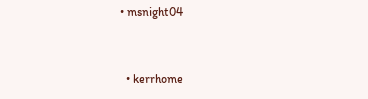• msnight04


  • kerrhome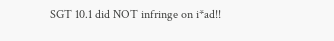SGT 10.1 did NOT infringe on i*ad!!